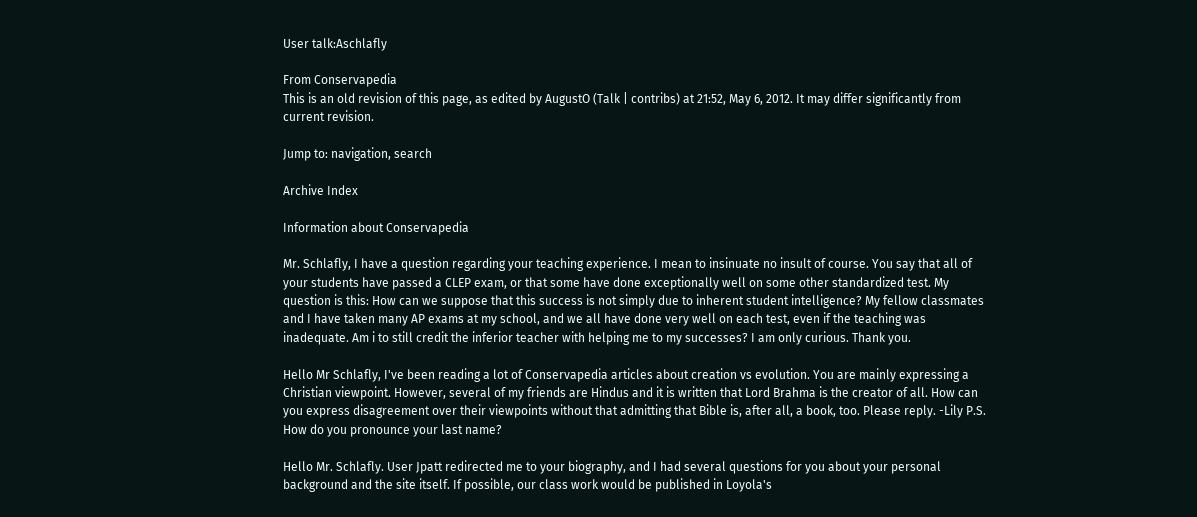User talk:Aschlafly

From Conservapedia
This is an old revision of this page, as edited by AugustO (Talk | contribs) at 21:52, May 6, 2012. It may differ significantly from current revision.

Jump to: navigation, search

Archive Index

Information about Conservapedia

Mr. Schlafly, I have a question regarding your teaching experience. I mean to insinuate no insult of course. You say that all of your students have passed a CLEP exam, or that some have done exceptionally well on some other standardized test. My question is this: How can we suppose that this success is not simply due to inherent student intelligence? My fellow classmates and I have taken many AP exams at my school, and we all have done very well on each test, even if the teaching was inadequate. Am i to still credit the inferior teacher with helping me to my successes? I am only curious. Thank you.

Hello Mr Schlafly, I've been reading a lot of Conservapedia articles about creation vs evolution. You are mainly expressing a Christian viewpoint. However, several of my friends are Hindus and it is written that Lord Brahma is the creator of all. How can you express disagreement over their viewpoints without that admitting that Bible is, after all, a book, too. Please reply. -Lily P.S. How do you pronounce your last name?

Hello Mr. Schlafly. User Jpatt redirected me to your biography, and I had several questions for you about your personal background and the site itself. If possible, our class work would be published in Loyola's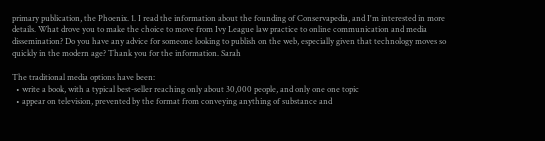primary publication, the Phoenix. 1. I read the information about the founding of Conservapedia, and I'm interested in more details. What drove you to make the choice to move from Ivy League law practice to online communication and media dissemination? Do you have any advice for someone looking to publish on the web, especially given that technology moves so quickly in the modern age? Thank you for the information. Sarah

The traditional media options have been:
  • write a book, with a typical best-seller reaching only about 30,000 people, and only one one topic
  • appear on television, prevented by the format from conveying anything of substance and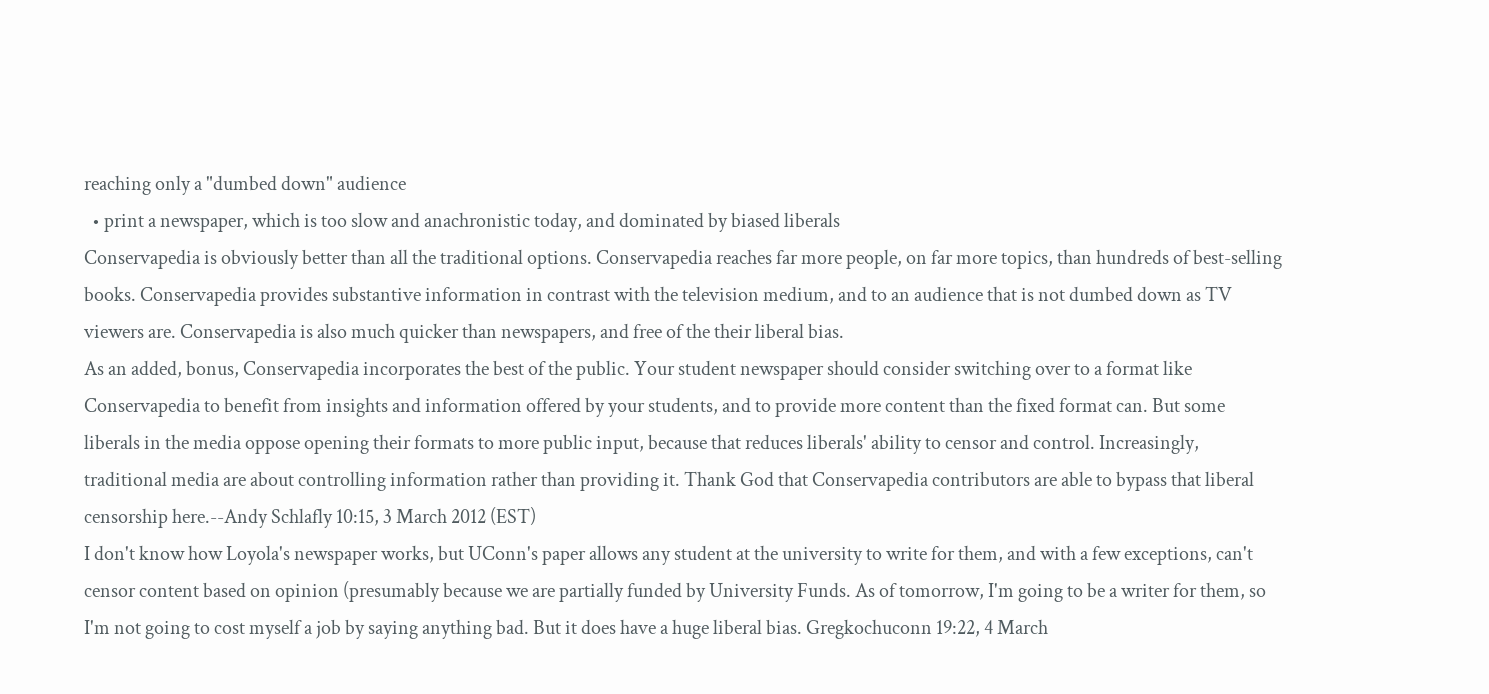reaching only a "dumbed down" audience
  • print a newspaper, which is too slow and anachronistic today, and dominated by biased liberals
Conservapedia is obviously better than all the traditional options. Conservapedia reaches far more people, on far more topics, than hundreds of best-selling books. Conservapedia provides substantive information in contrast with the television medium, and to an audience that is not dumbed down as TV viewers are. Conservapedia is also much quicker than newspapers, and free of the their liberal bias.
As an added, bonus, Conservapedia incorporates the best of the public. Your student newspaper should consider switching over to a format like Conservapedia to benefit from insights and information offered by your students, and to provide more content than the fixed format can. But some liberals in the media oppose opening their formats to more public input, because that reduces liberals' ability to censor and control. Increasingly, traditional media are about controlling information rather than providing it. Thank God that Conservapedia contributors are able to bypass that liberal censorship here.--Andy Schlafly 10:15, 3 March 2012 (EST)
I don't know how Loyola's newspaper works, but UConn's paper allows any student at the university to write for them, and with a few exceptions, can't censor content based on opinion (presumably because we are partially funded by University Funds. As of tomorrow, I'm going to be a writer for them, so I'm not going to cost myself a job by saying anything bad. But it does have a huge liberal bias. Gregkochuconn 19:22, 4 March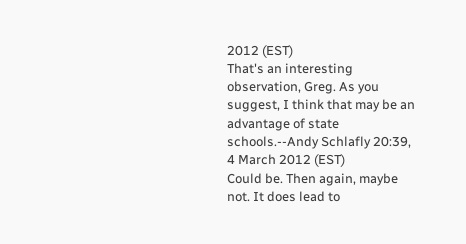2012 (EST)
That's an interesting observation, Greg. As you suggest, I think that may be an advantage of state schools.--Andy Schlafly 20:39, 4 March 2012 (EST)
Could be. Then again, maybe not. It does lead to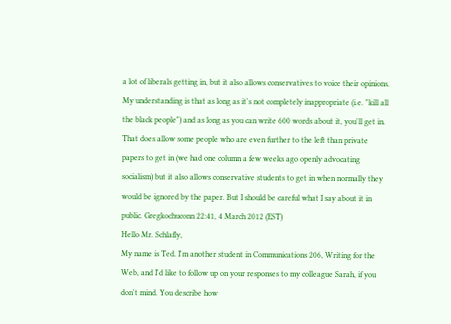a lot of liberals getting in, but it also allows conservatives to voice their opinions. My understanding is that as long as it's not completely inappropriate (i.e. "kill all the black people") and as long as you can write 600 words about it, you'll get in. That does allow some people who are even further to the left than private papers to get in (we had one column a few weeks ago openly advocating socialism) but it also allows conservative students to get in when normally they would be ignored by the paper. But I should be careful what I say about it in public. Gregkochuconn 22:41, 4 March 2012 (EST)
Hello Mr. Schlafly,
My name is Ted. I'm another student in Communications 206, Writing for the Web, and I'd like to follow up on your responses to my colleague Sarah, if you don't mind. You describe how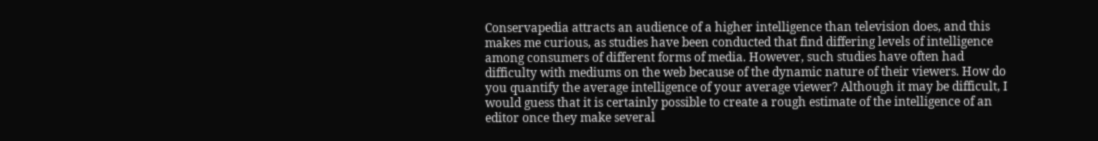Conservapedia attracts an audience of a higher intelligence than television does, and this makes me curious, as studies have been conducted that find differing levels of intelligence among consumers of different forms of media. However, such studies have often had difficulty with mediums on the web because of the dynamic nature of their viewers. How do you quantify the average intelligence of your average viewer? Although it may be difficult, I would guess that it is certainly possible to create a rough estimate of the intelligence of an editor once they make several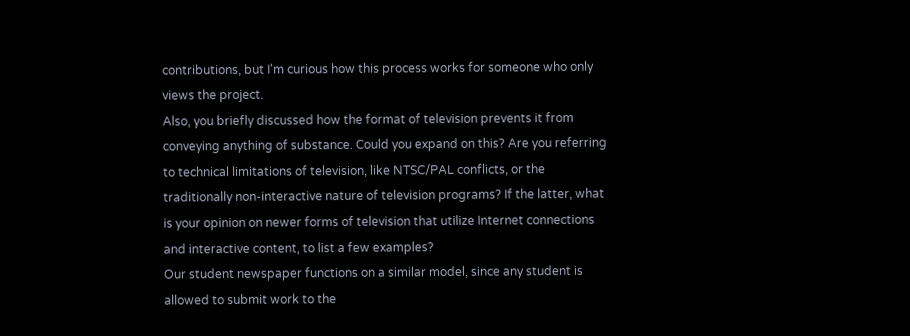contributions, but I'm curious how this process works for someone who only views the project.
Also, you briefly discussed how the format of television prevents it from conveying anything of substance. Could you expand on this? Are you referring to technical limitations of television, like NTSC/PAL conflicts, or the traditionally non-interactive nature of television programs? If the latter, what is your opinion on newer forms of television that utilize Internet connections and interactive content, to list a few examples?
Our student newspaper functions on a similar model, since any student is allowed to submit work to the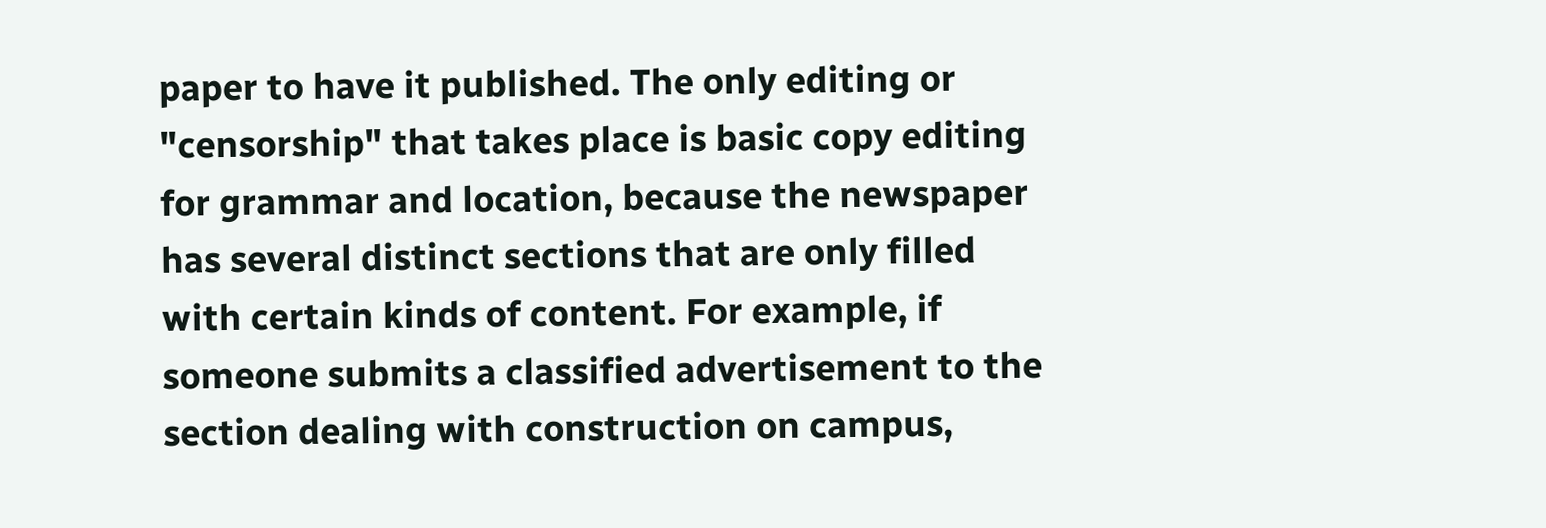paper to have it published. The only editing or "censorship" that takes place is basic copy editing for grammar and location, because the newspaper has several distinct sections that are only filled with certain kinds of content. For example, if someone submits a classified advertisement to the section dealing with construction on campus,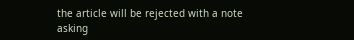the article will be rejected with a note asking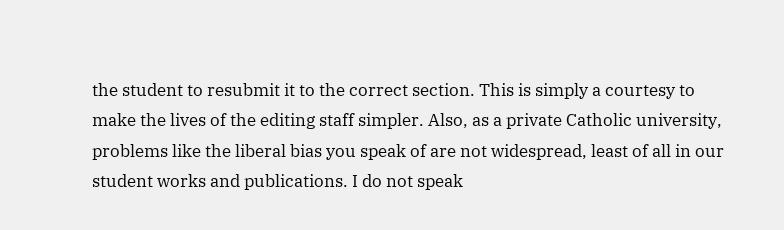the student to resubmit it to the correct section. This is simply a courtesy to make the lives of the editing staff simpler. Also, as a private Catholic university, problems like the liberal bias you speak of are not widespread, least of all in our student works and publications. I do not speak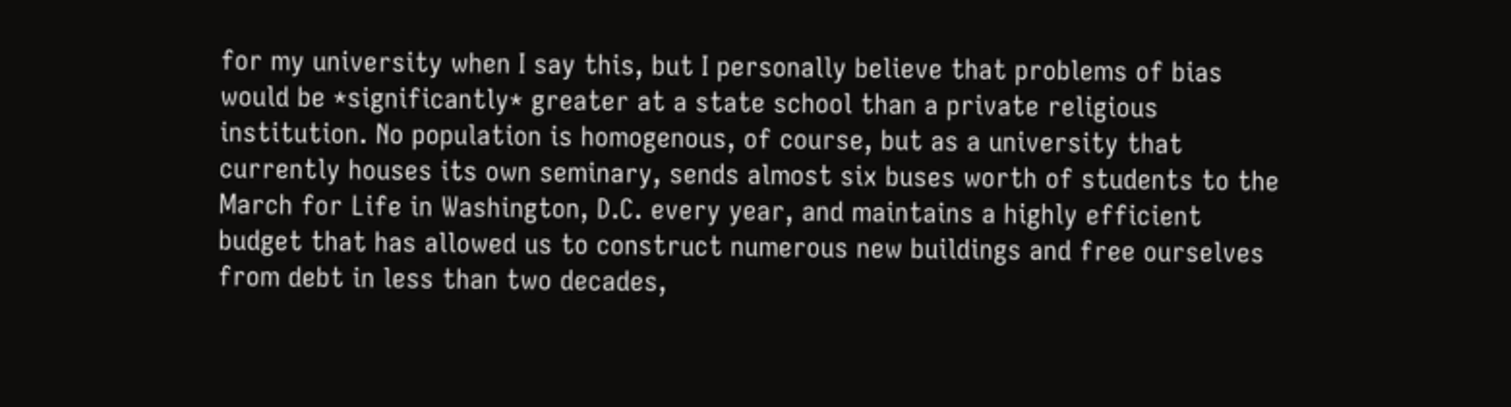for my university when I say this, but I personally believe that problems of bias would be *significantly* greater at a state school than a private religious institution. No population is homogenous, of course, but as a university that currently houses its own seminary, sends almost six buses worth of students to the March for Life in Washington, D.C. every year, and maintains a highly efficient budget that has allowed us to construct numerous new buildings and free ourselves from debt in less than two decades,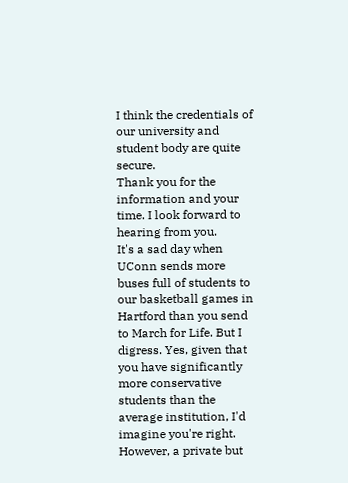I think the credentials of our university and student body are quite secure.
Thank you for the information and your time. I look forward to hearing from you.
It's a sad day when UConn sends more buses full of students to our basketball games in Hartford than you send to March for Life. But I digress. Yes, given that you have significantly more conservative students than the average institution, I'd imagine you're right. However, a private but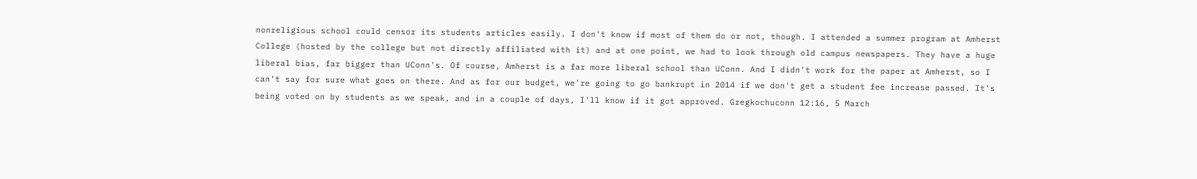nonreligious school could censor its students articles easily. I don't know if most of them do or not, though. I attended a summer program at Amherst College (hosted by the college but not directly affiliated with it) and at one point, we had to look through old campus newspapers. They have a huge liberal bias, far bigger than UConn's. Of course, Amherst is a far more liberal school than UConn. And I didn't work for the paper at Amherst, so I can't say for sure what goes on there. And as for our budget, we're going to go bankrupt in 2014 if we don't get a student fee increase passed. It's being voted on by students as we speak, and in a couple of days, I'll know if it got approved. Gregkochuconn 12:16, 5 March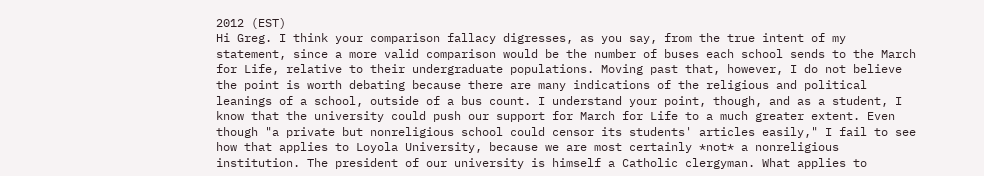2012 (EST)
Hi Greg. I think your comparison fallacy digresses, as you say, from the true intent of my statement, since a more valid comparison would be the number of buses each school sends to the March for Life, relative to their undergraduate populations. Moving past that, however, I do not believe the point is worth debating because there are many indications of the religious and political leanings of a school, outside of a bus count. I understand your point, though, and as a student, I know that the university could push our support for March for Life to a much greater extent. Even though "a private but nonreligious school could censor its students' articles easily," I fail to see how that applies to Loyola University, because we are most certainly *not* a nonreligious institution. The president of our university is himself a Catholic clergyman. What applies to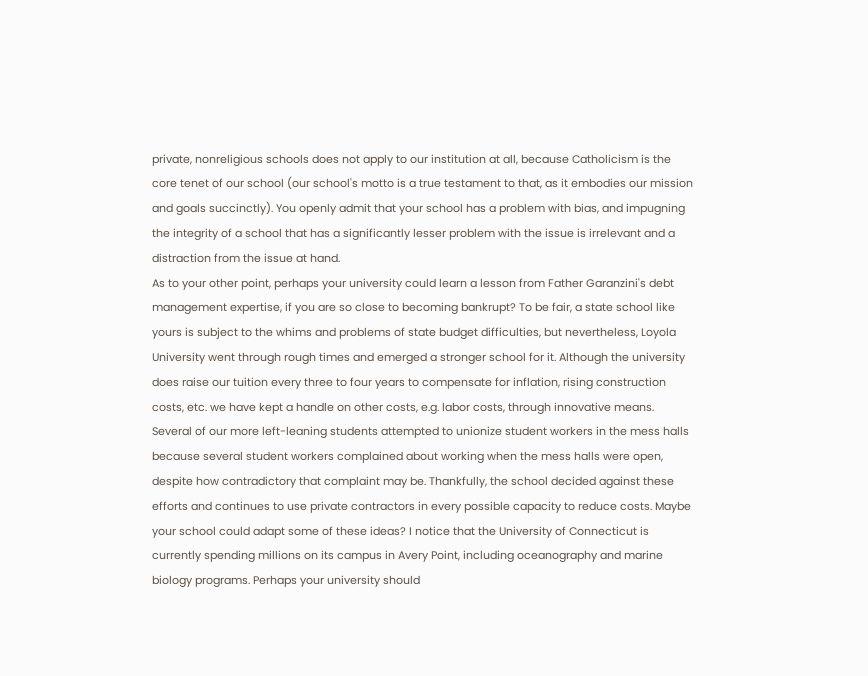private, nonreligious schools does not apply to our institution at all, because Catholicism is the core tenet of our school (our school's motto is a true testament to that, as it embodies our mission and goals succinctly). You openly admit that your school has a problem with bias, and impugning the integrity of a school that has a significantly lesser problem with the issue is irrelevant and a distraction from the issue at hand.
As to your other point, perhaps your university could learn a lesson from Father Garanzini's debt management expertise, if you are so close to becoming bankrupt? To be fair, a state school like yours is subject to the whims and problems of state budget difficulties, but nevertheless, Loyola University went through rough times and emerged a stronger school for it. Although the university does raise our tuition every three to four years to compensate for inflation, rising construction costs, etc. we have kept a handle on other costs, e.g. labor costs, through innovative means. Several of our more left-leaning students attempted to unionize student workers in the mess halls because several student workers complained about working when the mess halls were open, despite how contradictory that complaint may be. Thankfully, the school decided against these efforts and continues to use private contractors in every possible capacity to reduce costs. Maybe your school could adapt some of these ideas? I notice that the University of Connecticut is currently spending millions on its campus in Avery Point, including oceanography and marine biology programs. Perhaps your university should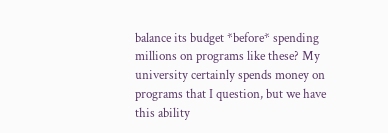balance its budget *before* spending millions on programs like these? My university certainly spends money on programs that I question, but we have this ability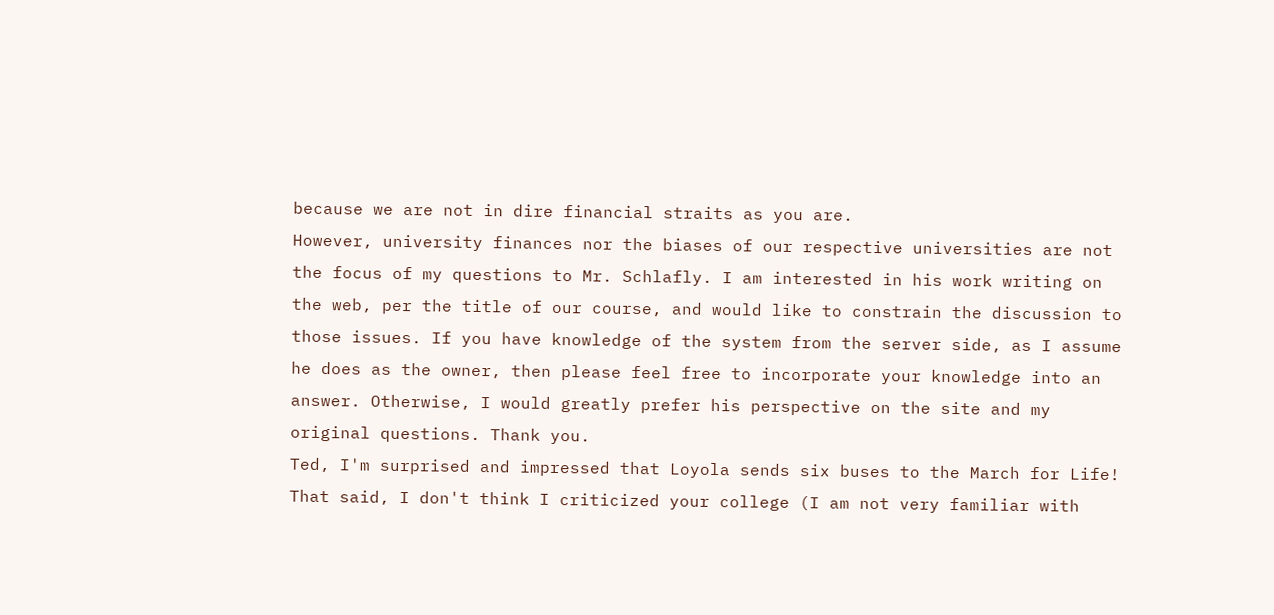because we are not in dire financial straits as you are.
However, university finances nor the biases of our respective universities are not the focus of my questions to Mr. Schlafly. I am interested in his work writing on the web, per the title of our course, and would like to constrain the discussion to those issues. If you have knowledge of the system from the server side, as I assume he does as the owner, then please feel free to incorporate your knowledge into an answer. Otherwise, I would greatly prefer his perspective on the site and my original questions. Thank you.
Ted, I'm surprised and impressed that Loyola sends six buses to the March for Life! That said, I don't think I criticized your college (I am not very familiar with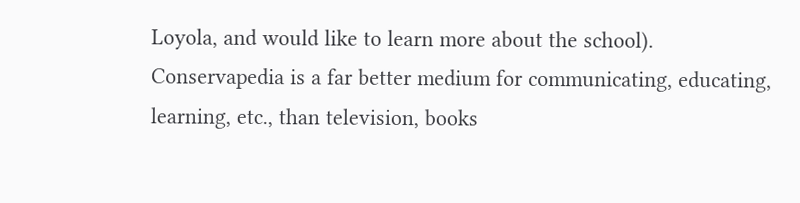Loyola, and would like to learn more about the school).
Conservapedia is a far better medium for communicating, educating, learning, etc., than television, books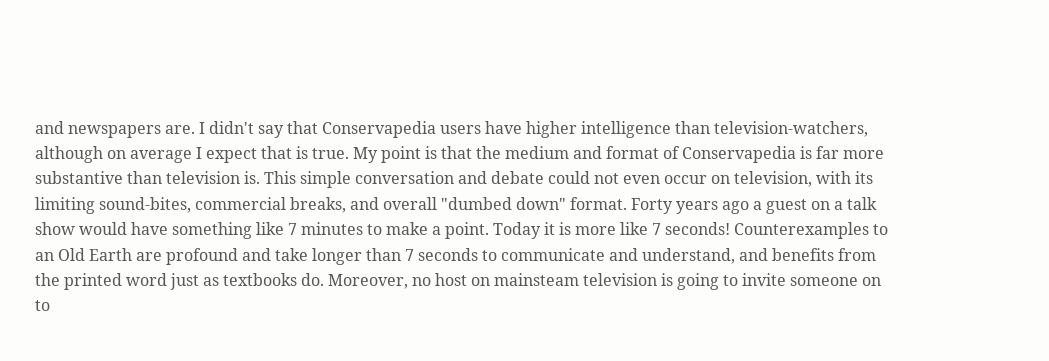and newspapers are. I didn't say that Conservapedia users have higher intelligence than television-watchers, although on average I expect that is true. My point is that the medium and format of Conservapedia is far more substantive than television is. This simple conversation and debate could not even occur on television, with its limiting sound-bites, commercial breaks, and overall "dumbed down" format. Forty years ago a guest on a talk show would have something like 7 minutes to make a point. Today it is more like 7 seconds! Counterexamples to an Old Earth are profound and take longer than 7 seconds to communicate and understand, and benefits from the printed word just as textbooks do. Moreover, no host on mainsteam television is going to invite someone on to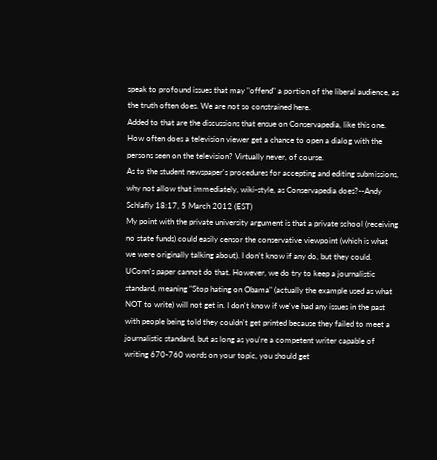speak to profound issues that may "offend" a portion of the liberal audience, as the truth often does. We are not so constrained here.
Added to that are the discussions that ensue on Conservapedia, like this one. How often does a television viewer get a chance to open a dialog with the persons seen on the television? Virtually never, of course.
As to the student newspaper's procedures for accepting and editing submissions, why not allow that immediately, wiki-style, as Conservapedia does?--Andy Schlafly 18:17, 5 March 2012 (EST)
My point with the private university argument is that a private school (receiving no state funds) could easily censor the conservative viewpoint (which is what we were originally talking about). I don't know if any do, but they could. UConn's paper cannot do that. However, we do try to keep a journalistic standard, meaning "Stop hating on Obama" (actually the example used as what NOT to write) will not get in. I don't know if we've had any issues in the past with people being told they couldn't get printed because they failed to meet a journalistic standard, but as long as you're a competent writer capable of writing 670-760 words on your topic, you should get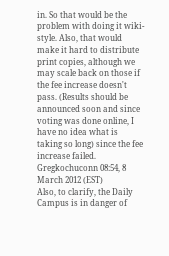in. So that would be the problem with doing it wiki-style. Also, that would make it hard to distribute print copies, although we may scale back on those if the fee increase doesn't pass. (Results should be announced soon and since voting was done online, I have no idea what is taking so long) since the fee increase failed. Gregkochuconn 08:54, 8 March 2012 (EST)
Also, to clarify, the Daily Campus is in danger of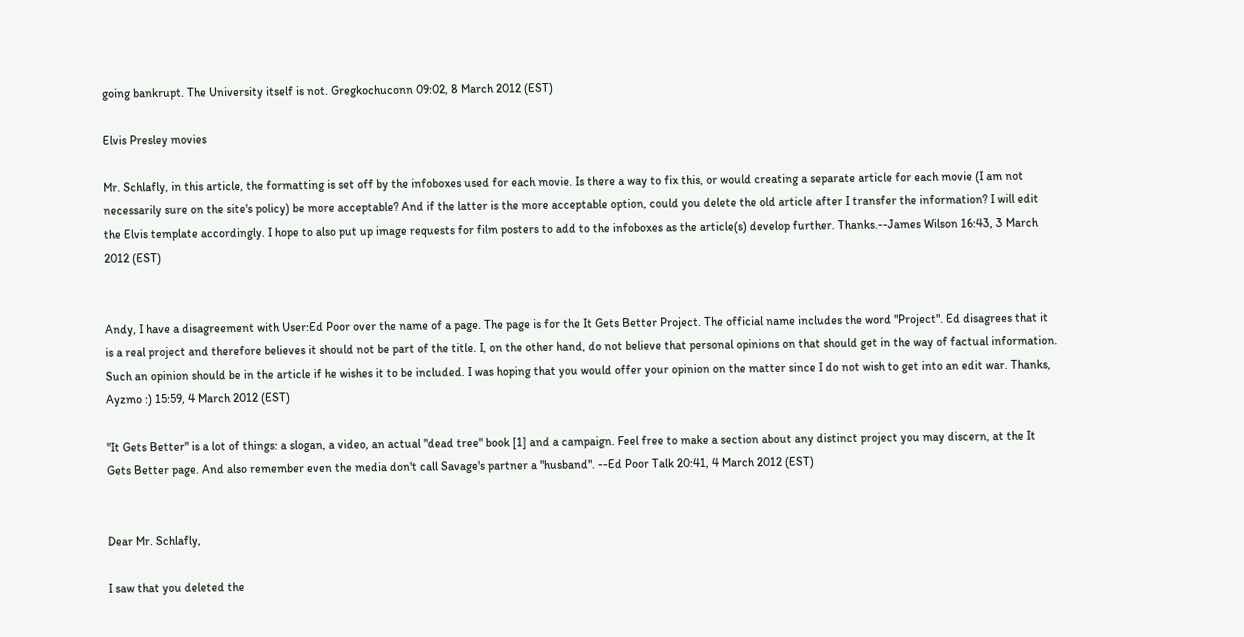going bankrupt. The University itself is not. Gregkochuconn 09:02, 8 March 2012 (EST)

Elvis Presley movies

Mr. Schlafly, in this article, the formatting is set off by the infoboxes used for each movie. Is there a way to fix this, or would creating a separate article for each movie (I am not necessarily sure on the site's policy) be more acceptable? And if the latter is the more acceptable option, could you delete the old article after I transfer the information? I will edit the Elvis template accordingly. I hope to also put up image requests for film posters to add to the infoboxes as the article(s) develop further. Thanks.--James Wilson 16:43, 3 March 2012 (EST)


Andy, I have a disagreement with User:Ed Poor over the name of a page. The page is for the It Gets Better Project. The official name includes the word "Project". Ed disagrees that it is a real project and therefore believes it should not be part of the title. I, on the other hand, do not believe that personal opinions on that should get in the way of factual information. Such an opinion should be in the article if he wishes it to be included. I was hoping that you would offer your opinion on the matter since I do not wish to get into an edit war. Thanks, Ayzmo :) 15:59, 4 March 2012 (EST)

"It Gets Better" is a lot of things: a slogan, a video, an actual "dead tree" book [1] and a campaign. Feel free to make a section about any distinct project you may discern, at the It Gets Better page. And also remember even the media don't call Savage's partner a "husband". --Ed Poor Talk 20:41, 4 March 2012 (EST)


Dear Mr. Schlafly,

I saw that you deleted the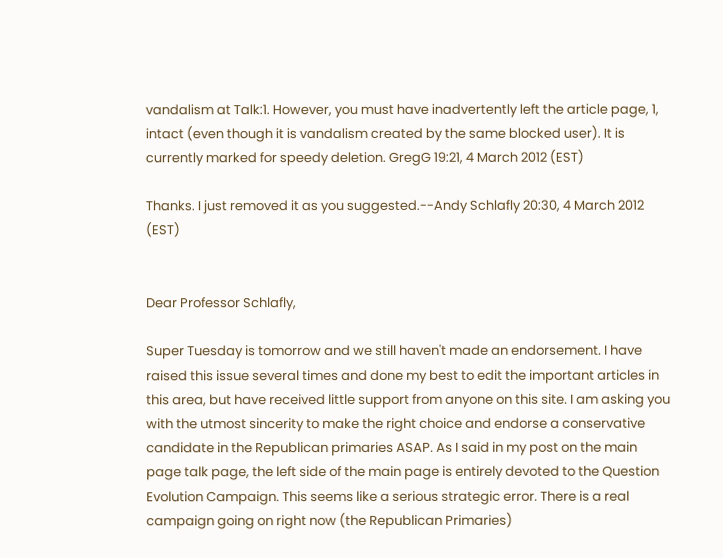vandalism at Talk:1. However, you must have inadvertently left the article page, 1, intact (even though it is vandalism created by the same blocked user). It is currently marked for speedy deletion. GregG 19:21, 4 March 2012 (EST)

Thanks. I just removed it as you suggested.--Andy Schlafly 20:30, 4 March 2012 (EST)


Dear Professor Schlafly,

Super Tuesday is tomorrow and we still haven't made an endorsement. I have raised this issue several times and done my best to edit the important articles in this area, but have received little support from anyone on this site. I am asking you with the utmost sincerity to make the right choice and endorse a conservative candidate in the Republican primaries ASAP. As I said in my post on the main page talk page, the left side of the main page is entirely devoted to the Question Evolution Campaign. This seems like a serious strategic error. There is a real campaign going on right now (the Republican Primaries)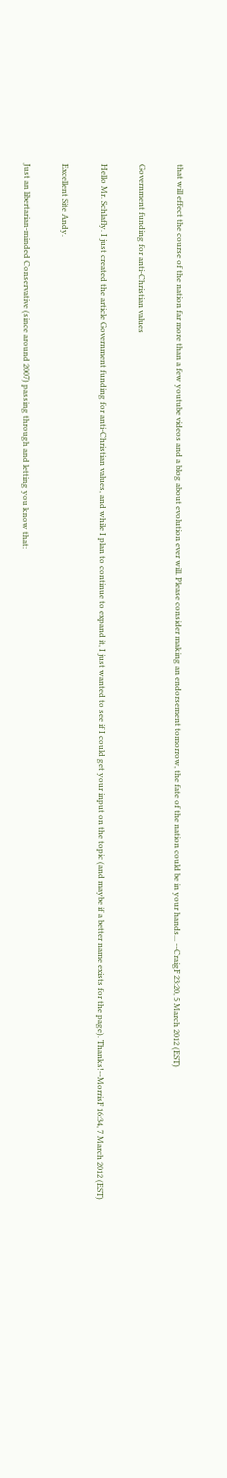that will effect the course of the nation far more than a few youtube videos and a blog about evolution ever will. Please consider making an endorsement tomorrow, the fate of the nation could be in your hands... --CraigF 23:20, 5 March 2012 (EST)

Government funding for anti-Christian values

Hello Mr. Schlafly. I just created the article Government funding for anti-Christian values, and while I plan to continue to expand it, I just wanted to see if I could get your input on the topic (and maybe if a better name exists for the page). Thanks!--MorrisF 16:34, 7 March 2012 (EST)

Excellent Site Andy.

Just an libertarian-minded Conservative (since around 2007) passing through and letting you know that: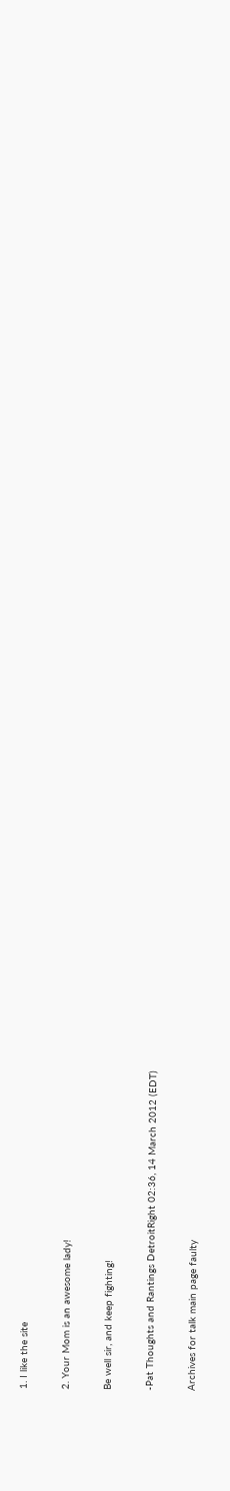1. I like the site

2. Your Mom is an awesome lady!

Be well sir, and keep fighting!

-Pat Thoughts and Rantings DetroitRight 02:36, 14 March 2012 (EDT)

Archives for talk main page faulty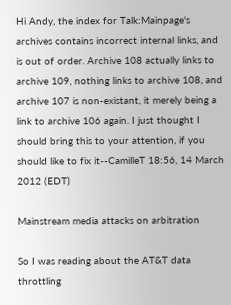Hi Andy, the index for Talk:Mainpage's archives contains incorrect internal links, and is out of order. Archive 108 actually links to archive 109, nothing links to archive 108, and archive 107 is non-existant, it merely being a link to archive 106 again. I just thought I should bring this to your attention, if you should like to fix it--CamilleT 18:56, 14 March 2012 (EDT)

Mainstream media attacks on arbitration

So I was reading about the AT&T data throttling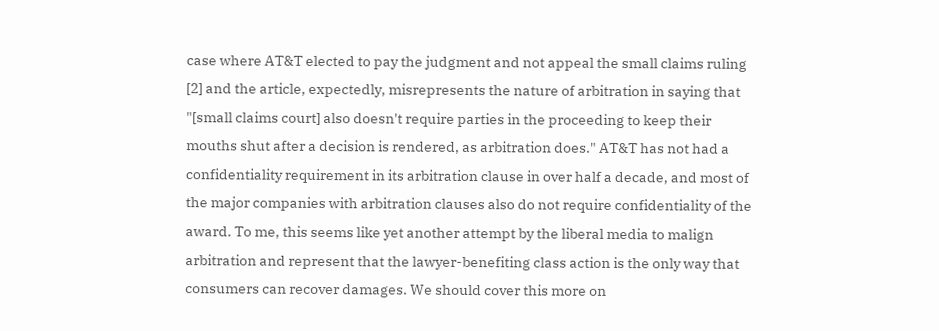case where AT&T elected to pay the judgment and not appeal the small claims ruling [2] and the article, expectedly, misrepresents the nature of arbitration in saying that "[small claims court] also doesn't require parties in the proceeding to keep their mouths shut after a decision is rendered, as arbitration does." AT&T has not had a confidentiality requirement in its arbitration clause in over half a decade, and most of the major companies with arbitration clauses also do not require confidentiality of the award. To me, this seems like yet another attempt by the liberal media to malign arbitration and represent that the lawyer-benefiting class action is the only way that consumers can recover damages. We should cover this more on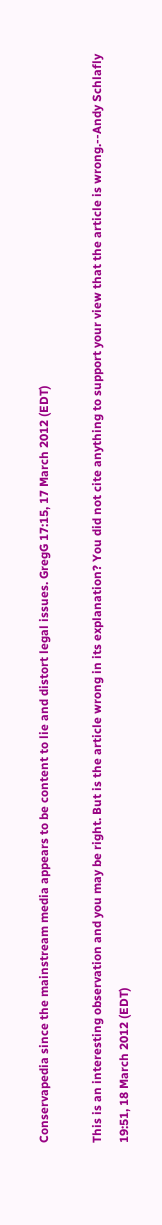Conservapedia since the mainstream media appears to be content to lie and distort legal issues. GregG 17:15, 17 March 2012 (EDT)

This is an interesting observation and you may be right. But is the article wrong in its explanation? You did not cite anything to support your view that the article is wrong.--Andy Schlafly 19:51, 18 March 2012 (EDT)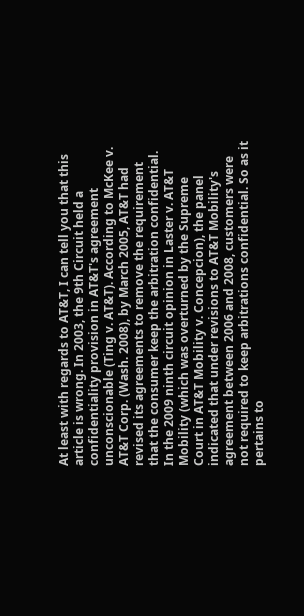At least with regards to AT&T, I can tell you that this article is wrong. In 2003, the 9th Circuit held a confidentiality provision in AT&T's agreement unconscionable (Ting v. AT&T). According to McKee v. AT&T Corp. (Wash. 2008), by March 2005, AT&T had revised its agreements to remove the requirement that the consumer keep the arbitration confidential. In the 2009 ninth circuit opinion in Laster v. AT&T Mobility (which was overturned by the Supreme Court in AT&T Mobility v. Concepcion), the panel indicated that under revisions to AT&T Mobility's agreement between 2006 and 2008, customers were not required to keep arbitrations confidential. So as it pertains to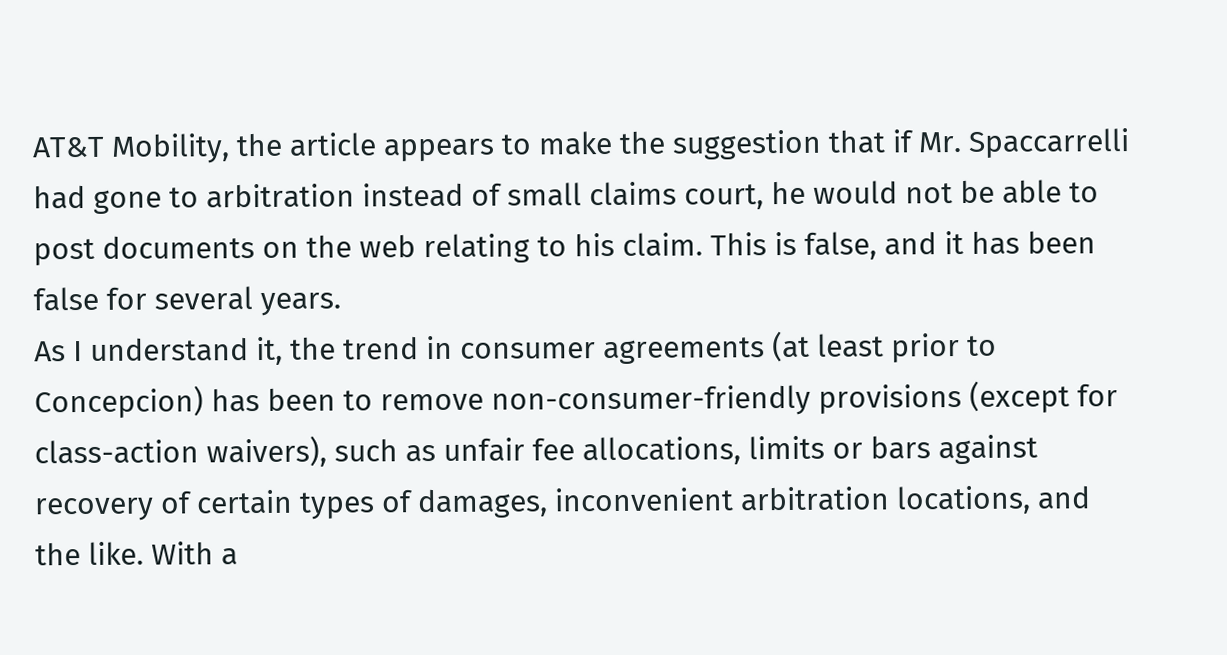AT&T Mobility, the article appears to make the suggestion that if Mr. Spaccarrelli had gone to arbitration instead of small claims court, he would not be able to post documents on the web relating to his claim. This is false, and it has been false for several years.
As I understand it, the trend in consumer agreements (at least prior to Concepcion) has been to remove non-consumer-friendly provisions (except for class-action waivers), such as unfair fee allocations, limits or bars against recovery of certain types of damages, inconvenient arbitration locations, and the like. With a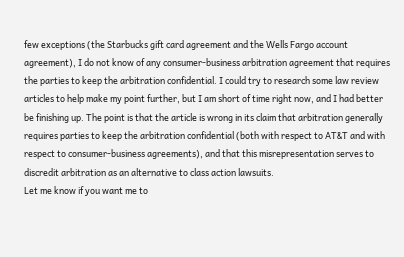few exceptions (the Starbucks gift card agreement and the Wells Fargo account agreement), I do not know of any consumer-business arbitration agreement that requires the parties to keep the arbitration confidential. I could try to research some law review articles to help make my point further, but I am short of time right now, and I had better be finishing up. The point is that the article is wrong in its claim that arbitration generally requires parties to keep the arbitration confidential (both with respect to AT&T and with respect to consumer-business agreements), and that this misrepresentation serves to discredit arbitration as an alternative to class action lawsuits.
Let me know if you want me to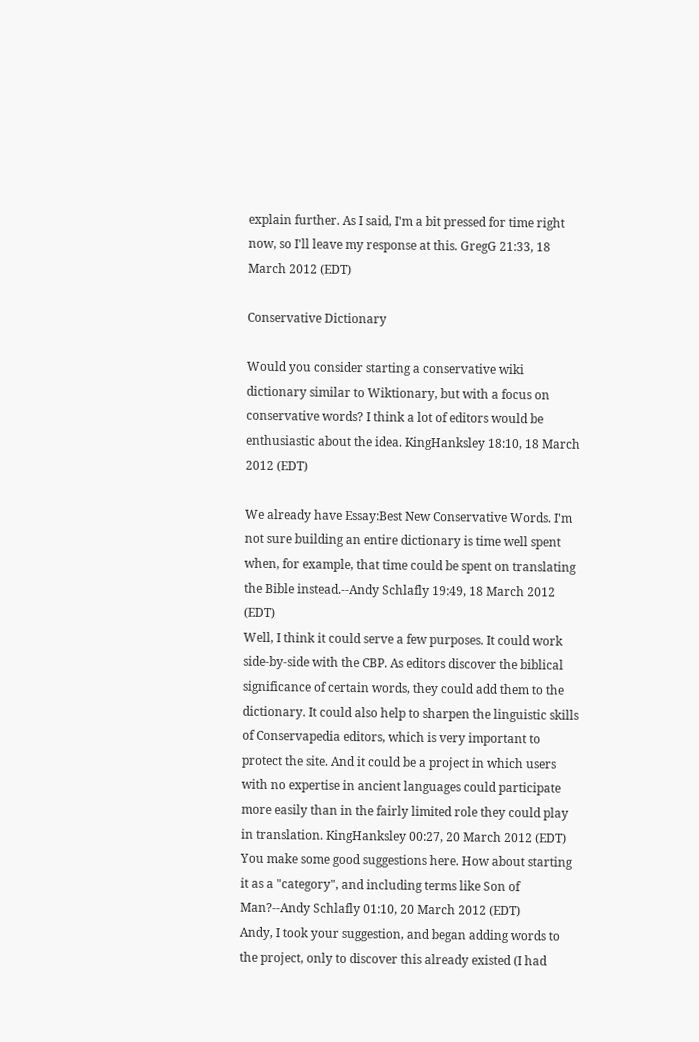explain further. As I said, I'm a bit pressed for time right now, so I'll leave my response at this. GregG 21:33, 18 March 2012 (EDT)

Conservative Dictionary

Would you consider starting a conservative wiki dictionary similar to Wiktionary, but with a focus on conservative words? I think a lot of editors would be enthusiastic about the idea. KingHanksley 18:10, 18 March 2012 (EDT)

We already have Essay:Best New Conservative Words. I'm not sure building an entire dictionary is time well spent when, for example, that time could be spent on translating the Bible instead.--Andy Schlafly 19:49, 18 March 2012 (EDT)
Well, I think it could serve a few purposes. It could work side-by-side with the CBP. As editors discover the biblical significance of certain words, they could add them to the dictionary. It could also help to sharpen the linguistic skills of Conservapedia editors, which is very important to protect the site. And it could be a project in which users with no expertise in ancient languages could participate more easily than in the fairly limited role they could play in translation. KingHanksley 00:27, 20 March 2012 (EDT)
You make some good suggestions here. How about starting it as a "category", and including terms like Son of Man?--Andy Schlafly 01:10, 20 March 2012 (EDT)
Andy, I took your suggestion, and began adding words to the project, only to discover this already existed (I had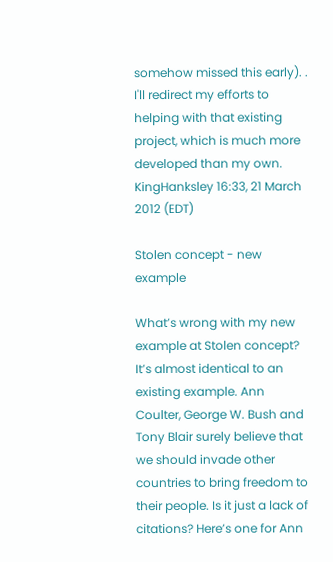somehow missed this early). . I'll redirect my efforts to helping with that existing project, which is much more developed than my own. KingHanksley 16:33, 21 March 2012 (EDT)

Stolen concept - new example

What’s wrong with my new example at Stolen concept? It’s almost identical to an existing example. Ann Coulter, George W. Bush and Tony Blair surely believe that we should invade other countries to bring freedom to their people. Is it just a lack of citations? Here’s one for Ann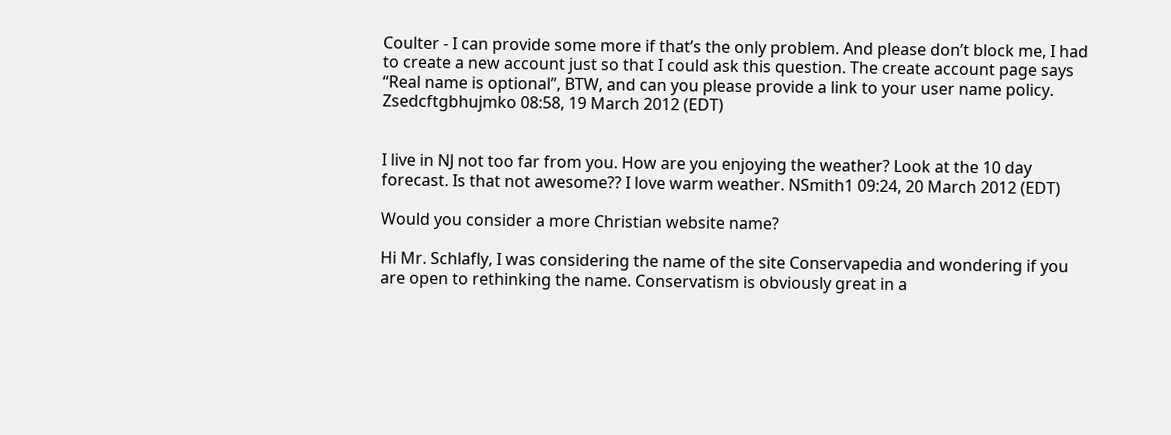Coulter - I can provide some more if that’s the only problem. And please don’t block me, I had to create a new account just so that I could ask this question. The create account page says “Real name is optional”, BTW, and can you please provide a link to your user name policy. Zsedcftgbhujmko 08:58, 19 March 2012 (EDT)


I live in NJ not too far from you. How are you enjoying the weather? Look at the 10 day forecast. Is that not awesome?? I love warm weather. NSmith1 09:24, 20 March 2012 (EDT)

Would you consider a more Christian website name?

Hi Mr. Schlafly, I was considering the name of the site Conservapedia and wondering if you are open to rethinking the name. Conservatism is obviously great in a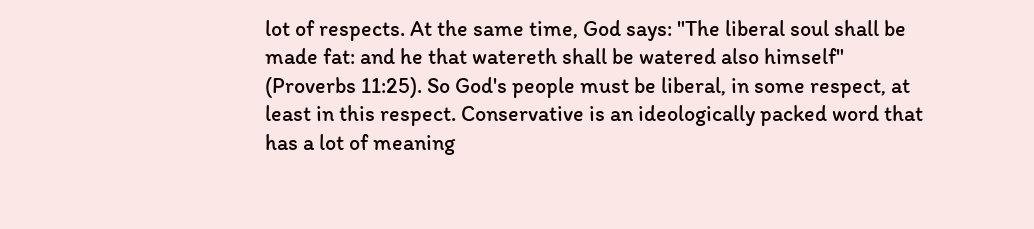lot of respects. At the same time, God says: "The liberal soul shall be made fat: and he that watereth shall be watered also himself" (Proverbs 11:25). So God's people must be liberal, in some respect, at least in this respect. Conservative is an ideologically packed word that has a lot of meaning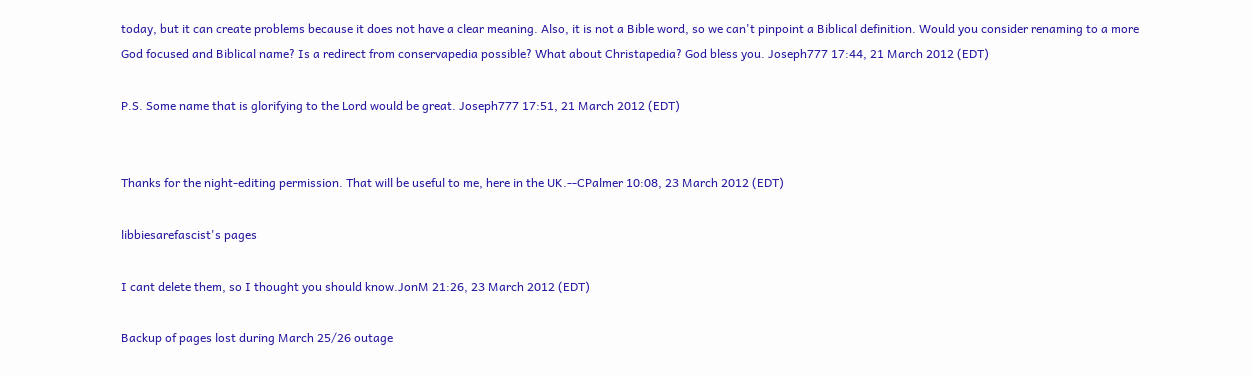today, but it can create problems because it does not have a clear meaning. Also, it is not a Bible word, so we can't pinpoint a Biblical definition. Would you consider renaming to a more God focused and Biblical name? Is a redirect from conservapedia possible? What about Christapedia? God bless you. Joseph777 17:44, 21 March 2012 (EDT)

P.S. Some name that is glorifying to the Lord would be great. Joseph777 17:51, 21 March 2012 (EDT)


Thanks for the night-editing permission. That will be useful to me, here in the UK.--CPalmer 10:08, 23 March 2012 (EDT)

libbiesarefascist's pages

I cant delete them, so I thought you should know.JonM 21:26, 23 March 2012 (EDT)

Backup of pages lost during March 25/26 outage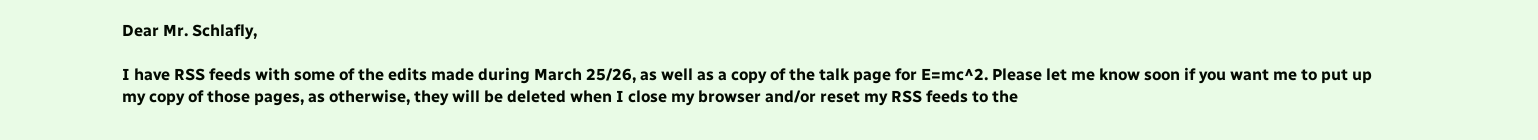Dear Mr. Schlafly,

I have RSS feeds with some of the edits made during March 25/26, as well as a copy of the talk page for E=mc^2. Please let me know soon if you want me to put up my copy of those pages, as otherwise, they will be deleted when I close my browser and/or reset my RSS feeds to the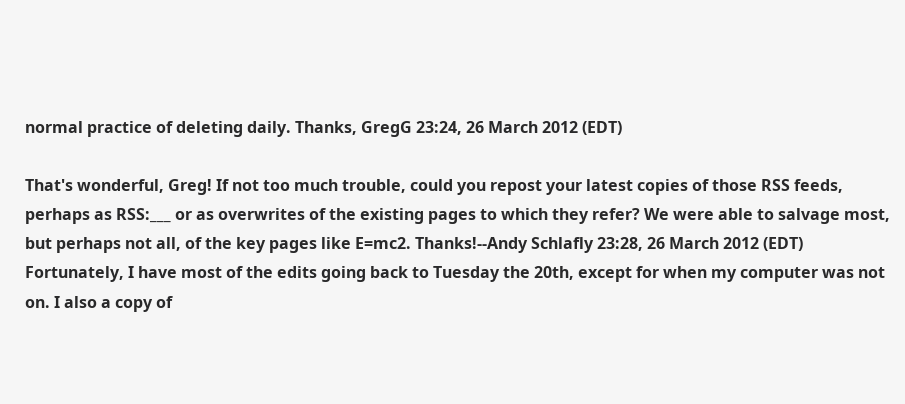normal practice of deleting daily. Thanks, GregG 23:24, 26 March 2012 (EDT)

That's wonderful, Greg! If not too much trouble, could you repost your latest copies of those RSS feeds, perhaps as RSS:___ or as overwrites of the existing pages to which they refer? We were able to salvage most, but perhaps not all, of the key pages like E=mc2. Thanks!--Andy Schlafly 23:28, 26 March 2012 (EDT)
Fortunately, I have most of the edits going back to Tuesday the 20th, except for when my computer was not on. I also a copy of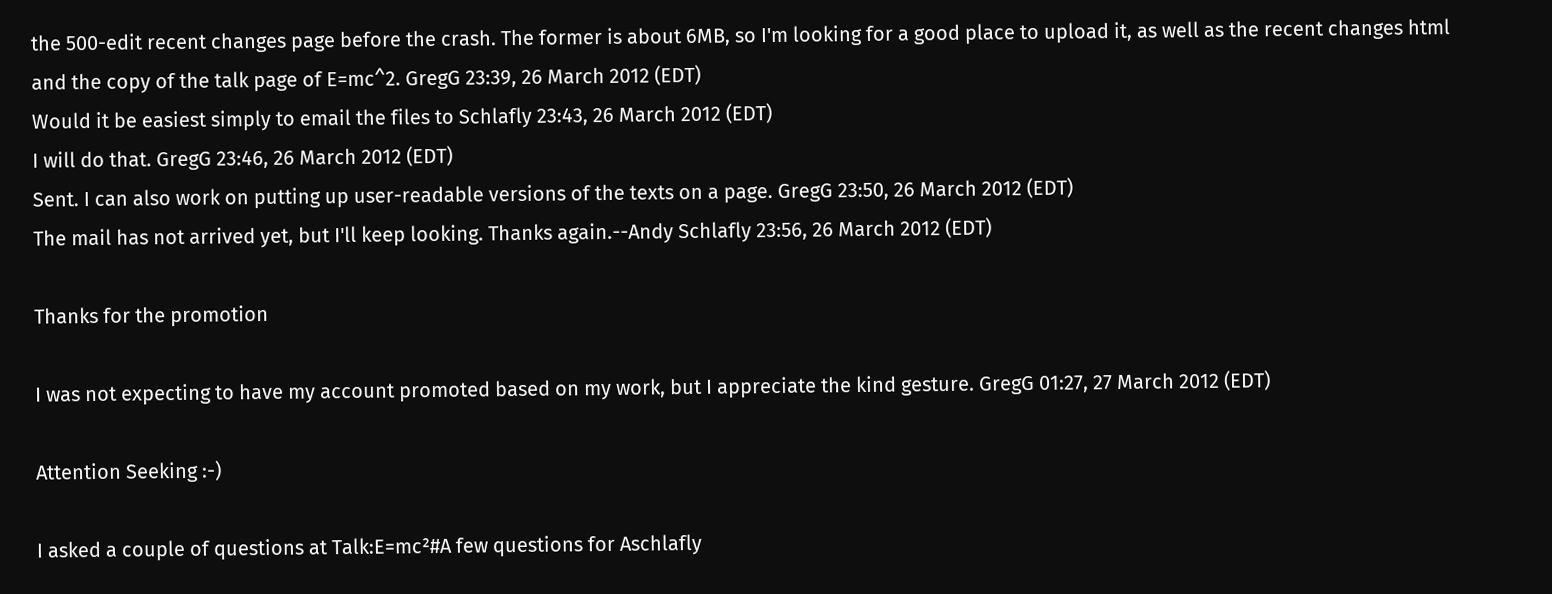the 500-edit recent changes page before the crash. The former is about 6MB, so I'm looking for a good place to upload it, as well as the recent changes html and the copy of the talk page of E=mc^2. GregG 23:39, 26 March 2012 (EDT)
Would it be easiest simply to email the files to Schlafly 23:43, 26 March 2012 (EDT)
I will do that. GregG 23:46, 26 March 2012 (EDT)
Sent. I can also work on putting up user-readable versions of the texts on a page. GregG 23:50, 26 March 2012 (EDT)
The mail has not arrived yet, but I'll keep looking. Thanks again.--Andy Schlafly 23:56, 26 March 2012 (EDT)

Thanks for the promotion

I was not expecting to have my account promoted based on my work, but I appreciate the kind gesture. GregG 01:27, 27 March 2012 (EDT)

Attention Seeking :-)

I asked a couple of questions at Talk:E=mc²#A few questions for Aschlafly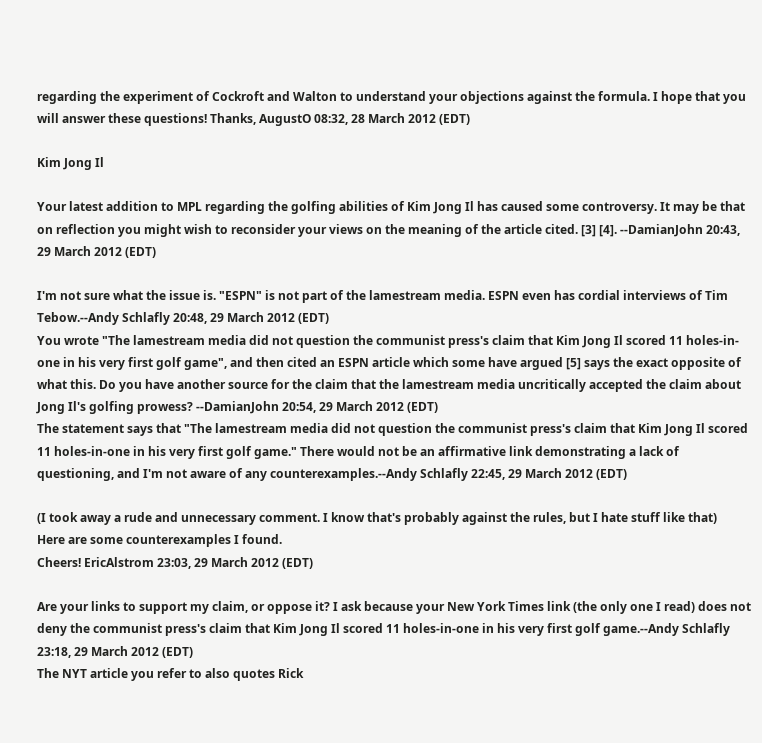regarding the experiment of Cockroft and Walton to understand your objections against the formula. I hope that you will answer these questions! Thanks, AugustO 08:32, 28 March 2012 (EDT)

Kim Jong Il

Your latest addition to MPL regarding the golfing abilities of Kim Jong Il has caused some controversy. It may be that on reflection you might wish to reconsider your views on the meaning of the article cited. [3] [4]. --DamianJohn 20:43, 29 March 2012 (EDT)

I'm not sure what the issue is. "ESPN" is not part of the lamestream media. ESPN even has cordial interviews of Tim Tebow.--Andy Schlafly 20:48, 29 March 2012 (EDT)
You wrote "The lamestream media did not question the communist press's claim that Kim Jong Il scored 11 holes-in-one in his very first golf game", and then cited an ESPN article which some have argued [5] says the exact opposite of what this. Do you have another source for the claim that the lamestream media uncritically accepted the claim about Jong Il's golfing prowess? --DamianJohn 20:54, 29 March 2012 (EDT)
The statement says that "The lamestream media did not question the communist press's claim that Kim Jong Il scored 11 holes-in-one in his very first golf game." There would not be an affirmative link demonstrating a lack of questioning, and I'm not aware of any counterexamples.--Andy Schlafly 22:45, 29 March 2012 (EDT)

(I took away a rude and unnecessary comment. I know that's probably against the rules, but I hate stuff like that)
Here are some counterexamples I found.
Cheers! EricAlstrom 23:03, 29 March 2012 (EDT)

Are your links to support my claim, or oppose it? I ask because your New York Times link (the only one I read) does not deny the communist press's claim that Kim Jong Il scored 11 holes-in-one in his very first golf game.--Andy Schlafly 23:18, 29 March 2012 (EDT)
The NYT article you refer to also quotes Rick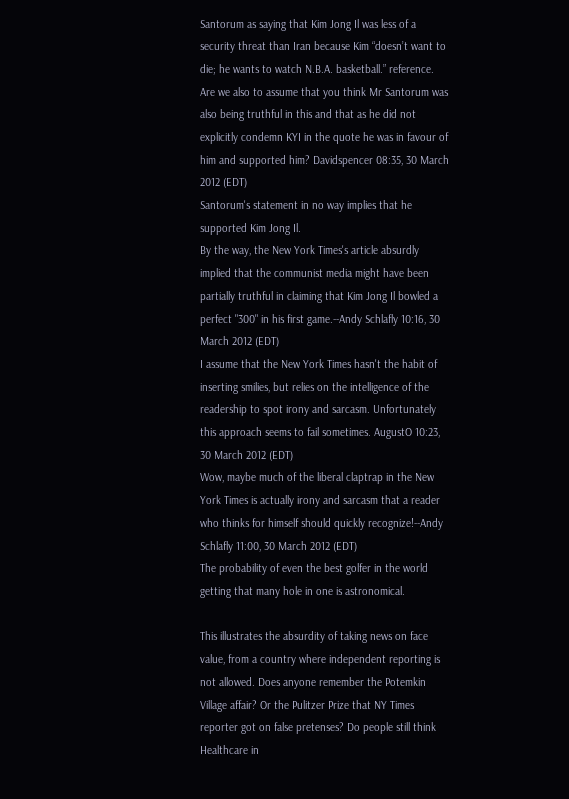Santorum as saying that Kim Jong Il was less of a security threat than Iran because Kim “doesn’t want to die; he wants to watch N.B.A. basketball.” reference. Are we also to assume that you think Mr Santorum was also being truthful in this and that as he did not explicitly condemn KYI in the quote he was in favour of him and supported him? Davidspencer 08:35, 30 March 2012 (EDT)
Santorum's statement in no way implies that he supported Kim Jong Il.
By the way, the New York Times's article absurdly implied that the communist media might have been partially truthful in claiming that Kim Jong Il bowled a perfect "300" in his first game.--Andy Schlafly 10:16, 30 March 2012 (EDT)
I assume that the New York Times hasn't the habit of inserting smilies, but relies on the intelligence of the readership to spot irony and sarcasm. Unfortunately this approach seems to fail sometimes. AugustO 10:23, 30 March 2012 (EDT)
Wow, maybe much of the liberal claptrap in the New York Times is actually irony and sarcasm that a reader who thinks for himself should quickly recognize!--Andy Schlafly 11:00, 30 March 2012 (EDT)
The probability of even the best golfer in the world getting that many hole in one is astronomical.

This illustrates the absurdity of taking news on face value, from a country where independent reporting is not allowed. Does anyone remember the Potemkin Village affair? Or the Pulitzer Prize that NY Times reporter got on false pretenses? Do people still think Healthcare in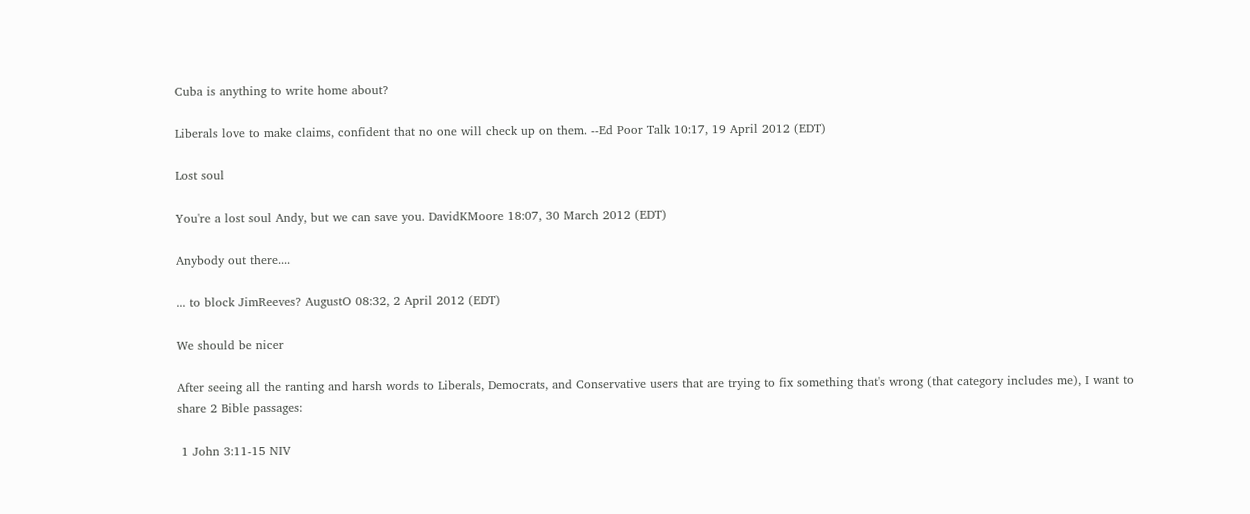Cuba is anything to write home about?

Liberals love to make claims, confident that no one will check up on them. --Ed Poor Talk 10:17, 19 April 2012 (EDT)

Lost soul

You're a lost soul Andy, but we can save you. DavidKMoore 18:07, 30 March 2012 (EDT)

Anybody out there....

... to block JimReeves? AugustO 08:32, 2 April 2012 (EDT)

We should be nicer

After seeing all the ranting and harsh words to Liberals, Democrats, and Conservative users that are trying to fix something that's wrong (that category includes me), I want to share 2 Bible passages:

 1 John 3:11-15 NIV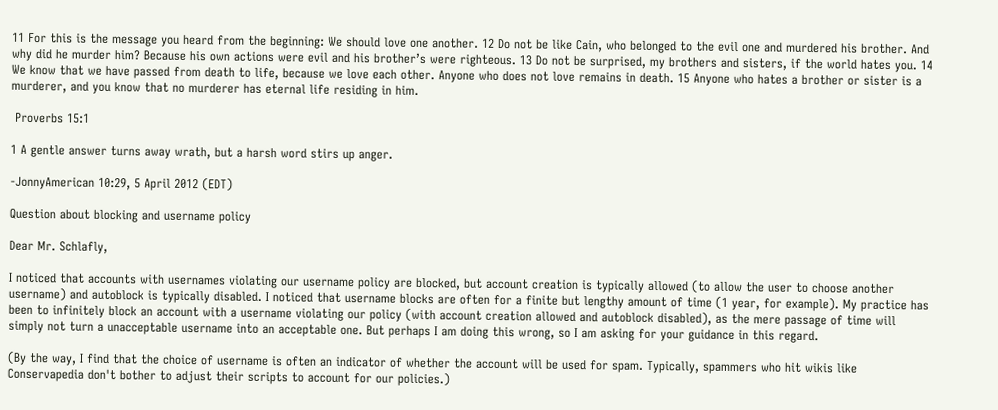11 For this is the message you heard from the beginning: We should love one another. 12 Do not be like Cain, who belonged to the evil one and murdered his brother. And why did he murder him? Because his own actions were evil and his brother’s were righteous. 13 Do not be surprised, my brothers and sisters, if the world hates you. 14 We know that we have passed from death to life, because we love each other. Anyone who does not love remains in death. 15 Anyone who hates a brother or sister is a murderer, and you know that no murderer has eternal life residing in him.

 Proverbs 15:1

1 A gentle answer turns away wrath, but a harsh word stirs up anger.

-JonnyAmerican 10:29, 5 April 2012 (EDT)

Question about blocking and username policy

Dear Mr. Schlafly,

I noticed that accounts with usernames violating our username policy are blocked, but account creation is typically allowed (to allow the user to choose another username) and autoblock is typically disabled. I noticed that username blocks are often for a finite but lengthy amount of time (1 year, for example). My practice has been to infinitely block an account with a username violating our policy (with account creation allowed and autoblock disabled), as the mere passage of time will simply not turn a unacceptable username into an acceptable one. But perhaps I am doing this wrong, so I am asking for your guidance in this regard.

(By the way, I find that the choice of username is often an indicator of whether the account will be used for spam. Typically, spammers who hit wikis like Conservapedia don't bother to adjust their scripts to account for our policies.)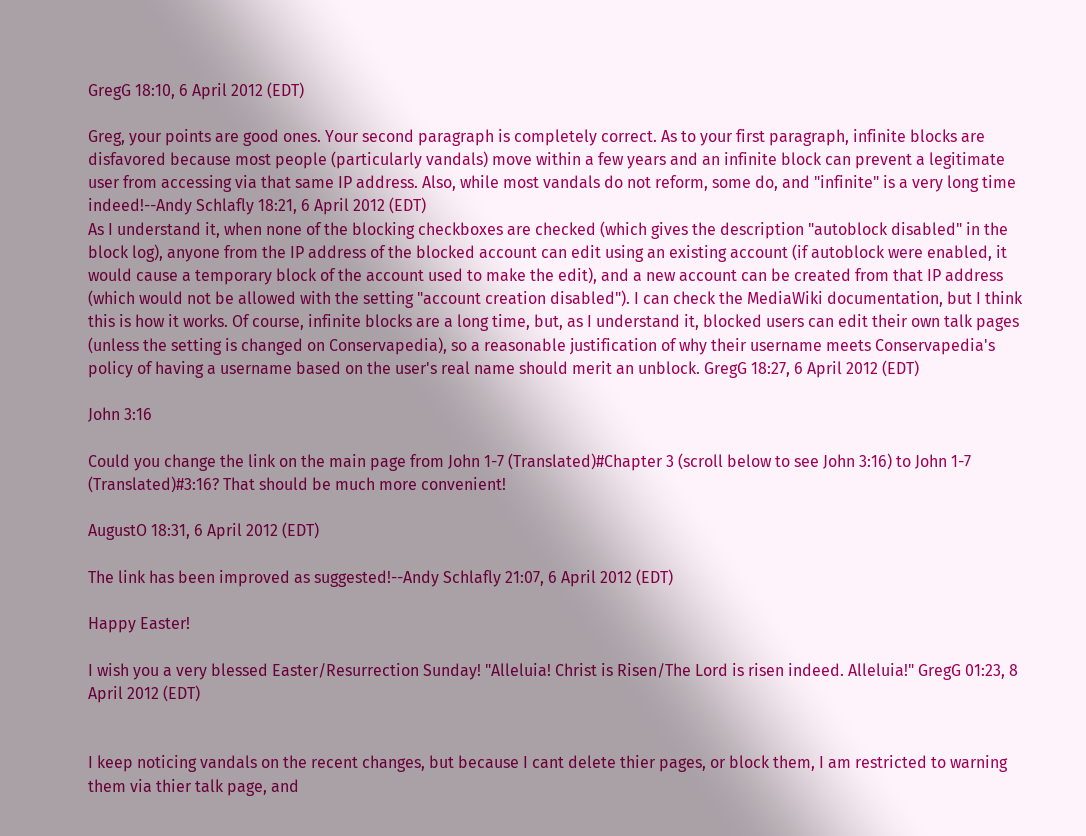GregG 18:10, 6 April 2012 (EDT)

Greg, your points are good ones. Your second paragraph is completely correct. As to your first paragraph, infinite blocks are disfavored because most people (particularly vandals) move within a few years and an infinite block can prevent a legitimate user from accessing via that same IP address. Also, while most vandals do not reform, some do, and "infinite" is a very long time indeed!--Andy Schlafly 18:21, 6 April 2012 (EDT)
As I understand it, when none of the blocking checkboxes are checked (which gives the description "autoblock disabled" in the block log), anyone from the IP address of the blocked account can edit using an existing account (if autoblock were enabled, it would cause a temporary block of the account used to make the edit), and a new account can be created from that IP address (which would not be allowed with the setting "account creation disabled"). I can check the MediaWiki documentation, but I think this is how it works. Of course, infinite blocks are a long time, but, as I understand it, blocked users can edit their own talk pages (unless the setting is changed on Conservapedia), so a reasonable justification of why their username meets Conservapedia's policy of having a username based on the user's real name should merit an unblock. GregG 18:27, 6 April 2012 (EDT)

John 3:16

Could you change the link on the main page from John 1-7 (Translated)#Chapter 3 (scroll below to see John 3:16) to John 1-7 (Translated)#3:16? That should be much more convenient!

AugustO 18:31, 6 April 2012 (EDT)

The link has been improved as suggested!--Andy Schlafly 21:07, 6 April 2012 (EDT)

Happy Easter!

I wish you a very blessed Easter/Resurrection Sunday! "Alleluia! Christ is Risen/The Lord is risen indeed. Alleluia!" GregG 01:23, 8 April 2012 (EDT)


I keep noticing vandals on the recent changes, but because I cant delete thier pages, or block them, I am restricted to warning them via thier talk page, and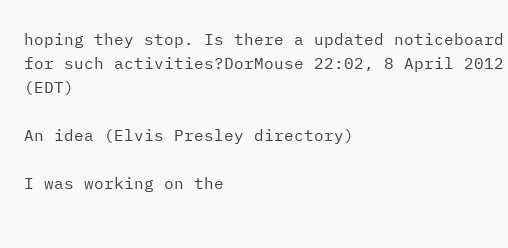hoping they stop. Is there a updated noticeboard for such activities?DorMouse 22:02, 8 April 2012 (EDT)

An idea (Elvis Presley directory)

I was working on the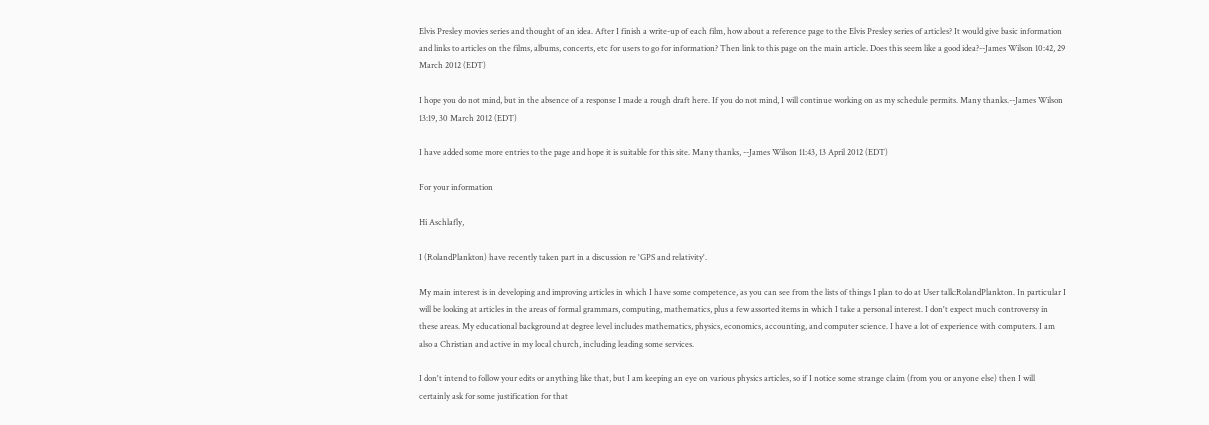Elvis Presley movies series and thought of an idea. After I finish a write-up of each film, how about a reference page to the Elvis Presley series of articles? It would give basic information and links to articles on the films, albums, concerts, etc for users to go for information? Then link to this page on the main article. Does this seem like a good idea?--James Wilson 10:42, 29 March 2012 (EDT)

I hope you do not mind, but in the absence of a response I made a rough draft here. If you do not mind, I will continue working on as my schedule permits. Many thanks.--James Wilson 13:19, 30 March 2012 (EDT)

I have added some more entries to the page and hope it is suitable for this site. Many thanks, --James Wilson 11:43, 13 April 2012 (EDT)

For your information

Hi Aschlafly,

I (RolandPlankton) have recently taken part in a discussion re 'GPS and relativity'.

My main interest is in developing and improving articles in which I have some competence, as you can see from the lists of things I plan to do at User talk:RolandPlankton. In particular I will be looking at articles in the areas of formal grammars, computing, mathematics, plus a few assorted items in which I take a personal interest. I don't expect much controversy in these areas. My educational background at degree level includes mathematics, physics, economics, accounting, and computer science. I have a lot of experience with computers. I am also a Christian and active in my local church, including leading some services.

I don't intend to follow your edits or anything like that, but I am keeping an eye on various physics articles, so if I notice some strange claim (from you or anyone else) then I will certainly ask for some justification for that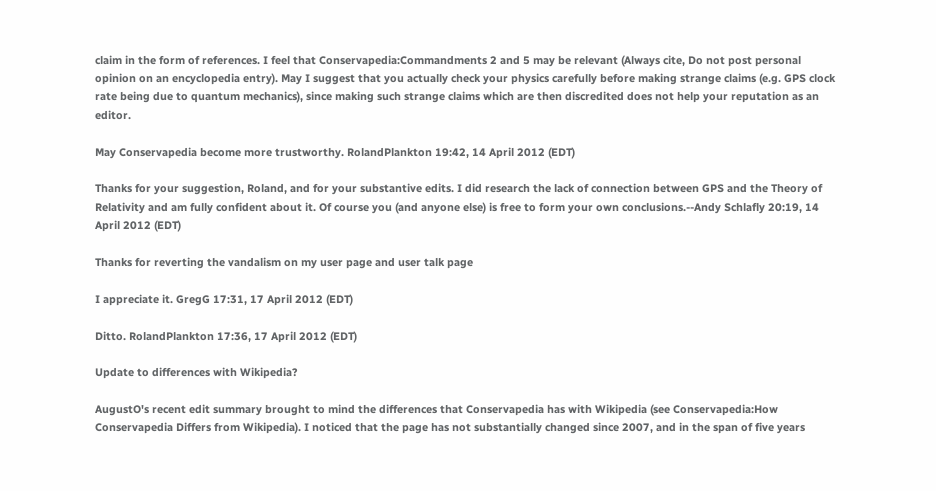claim in the form of references. I feel that Conservapedia:Commandments 2 and 5 may be relevant (Always cite, Do not post personal opinion on an encyclopedia entry). May I suggest that you actually check your physics carefully before making strange claims (e.g. GPS clock rate being due to quantum mechanics), since making such strange claims which are then discredited does not help your reputation as an editor.

May Conservapedia become more trustworthy. RolandPlankton 19:42, 14 April 2012 (EDT)

Thanks for your suggestion, Roland, and for your substantive edits. I did research the lack of connection between GPS and the Theory of Relativity and am fully confident about it. Of course you (and anyone else) is free to form your own conclusions.--Andy Schlafly 20:19, 14 April 2012 (EDT)

Thanks for reverting the vandalism on my user page and user talk page

I appreciate it. GregG 17:31, 17 April 2012 (EDT)

Ditto. RolandPlankton 17:36, 17 April 2012 (EDT)

Update to differences with Wikipedia?

AugustO's recent edit summary brought to mind the differences that Conservapedia has with Wikipedia (see Conservapedia:How Conservapedia Differs from Wikipedia). I noticed that the page has not substantially changed since 2007, and in the span of five years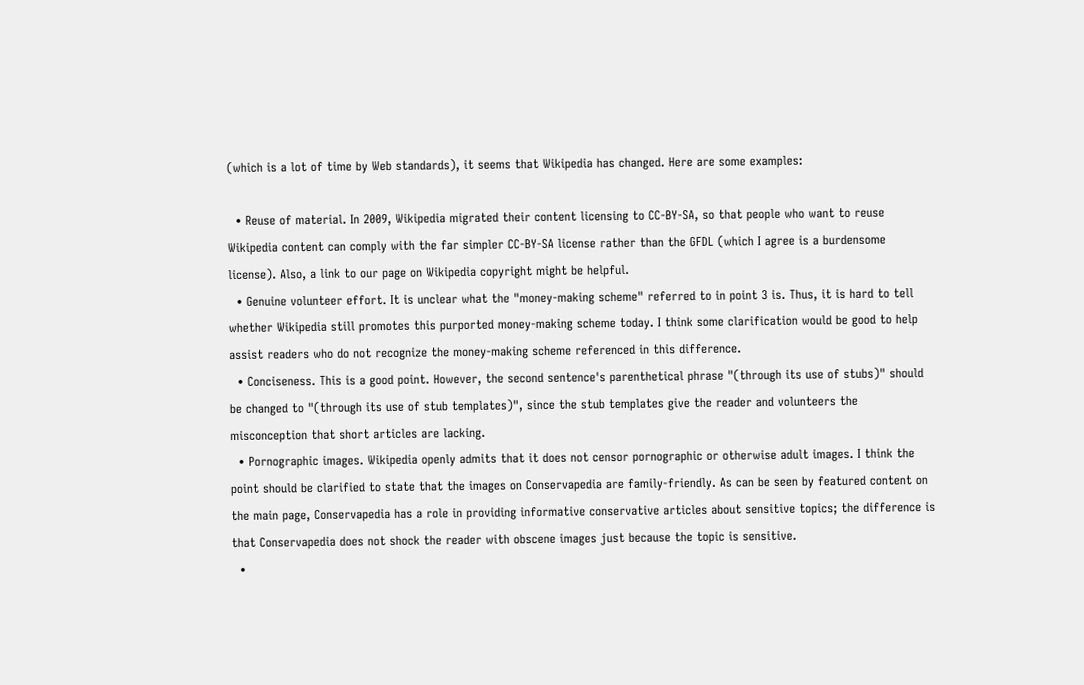(which is a lot of time by Web standards), it seems that Wikipedia has changed. Here are some examples:

  • Reuse of material. In 2009, Wikipedia migrated their content licensing to CC-BY-SA, so that people who want to reuse Wikipedia content can comply with the far simpler CC-BY-SA license rather than the GFDL (which I agree is a burdensome license). Also, a link to our page on Wikipedia copyright might be helpful.
  • Genuine volunteer effort. It is unclear what the "money-making scheme" referred to in point 3 is. Thus, it is hard to tell whether Wikipedia still promotes this purported money-making scheme today. I think some clarification would be good to help assist readers who do not recognize the money-making scheme referenced in this difference.
  • Conciseness. This is a good point. However, the second sentence's parenthetical phrase "(through its use of stubs)" should be changed to "(through its use of stub templates)", since the stub templates give the reader and volunteers the misconception that short articles are lacking.
  • Pornographic images. Wikipedia openly admits that it does not censor pornographic or otherwise adult images. I think the point should be clarified to state that the images on Conservapedia are family-friendly. As can be seen by featured content on the main page, Conservapedia has a role in providing informative conservative articles about sensitive topics; the difference is that Conservapedia does not shock the reader with obscene images just because the topic is sensitive.
  •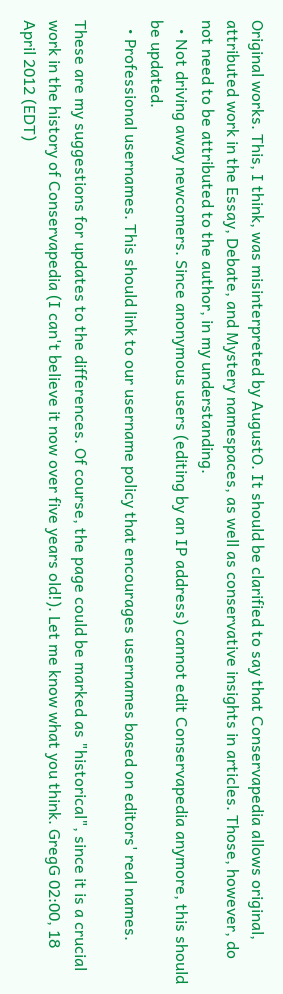Original works. This, I think, was misinterpreted by AugustO. It should be clarified to say that Conservapedia allows original, attributed work in the Essay, Debate, and Mystery namespaces, as well as conservative insights in articles. Those, however, do not need to be attributed to the author, in my understanding.
  • Not driving away newcomers. Since anonymous users (editing by an IP address) cannot edit Conservapedia anymore, this should be updated.
  • Professional usernames. This should link to our username policy that encourages usernames based on editors' real names.

These are my suggestions for updates to the differences. Of course, the page could be marked as "historical", since it is a crucial work in the history of Conservapedia (I can't believe it now over five years old!). Let me know what you think. GregG 02:00, 18 April 2012 (EDT)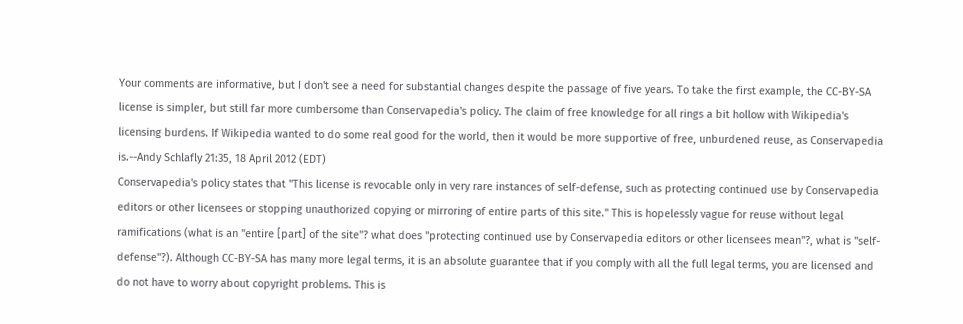Your comments are informative, but I don't see a need for substantial changes despite the passage of five years. To take the first example, the CC-BY-SA license is simpler, but still far more cumbersome than Conservapedia's policy. The claim of free knowledge for all rings a bit hollow with Wikipedia's licensing burdens. If Wikipedia wanted to do some real good for the world, then it would be more supportive of free, unburdened reuse, as Conservapedia is.--Andy Schlafly 21:35, 18 April 2012 (EDT)
Conservapedia's policy states that "This license is revocable only in very rare instances of self-defense, such as protecting continued use by Conservapedia editors or other licensees or stopping unauthorized copying or mirroring of entire parts of this site." This is hopelessly vague for reuse without legal ramifications (what is an "entire [part] of the site"? what does "protecting continued use by Conservapedia editors or other licensees mean"?, what is "self-defense"?). Although CC-BY-SA has many more legal terms, it is an absolute guarantee that if you comply with all the full legal terms, you are licensed and do not have to worry about copyright problems. This is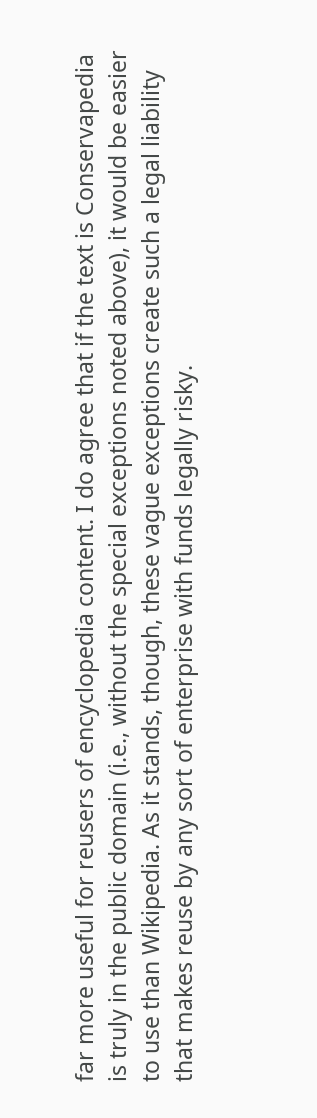far more useful for reusers of encyclopedia content. I do agree that if the text is Conservapedia is truly in the public domain (i.e., without the special exceptions noted above), it would be easier to use than Wikipedia. As it stands, though, these vague exceptions create such a legal liability that makes reuse by any sort of enterprise with funds legally risky.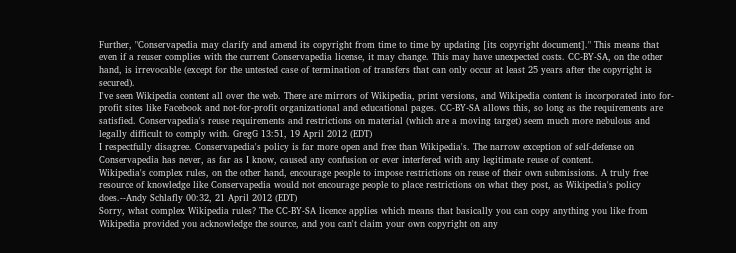Further, "Conservapedia may clarify and amend its copyright from time to time by updating [its copyright document]." This means that even if a reuser complies with the current Conservapedia license, it may change. This may have unexpected costs. CC-BY-SA, on the other hand, is irrevocable (except for the untested case of termination of transfers that can only occur at least 25 years after the copyright is secured).
I've seen Wikipedia content all over the web. There are mirrors of Wikipedia, print versions, and Wikipedia content is incorporated into for-profit sites like Facebook and not-for-profit organizational and educational pages. CC-BY-SA allows this, so long as the requirements are satisfied. Conservapedia's reuse requirements and restrictions on material (which are a moving target) seem much more nebulous and legally difficult to comply with. GregG 13:51, 19 April 2012 (EDT)
I respectfully disagree. Conservapedia's policy is far more open and free than Wikipedia's. The narrow exception of self-defense on Conservapedia has never, as far as I know, caused any confusion or ever interfered with any legitimate reuse of content.
Wikipedia's complex rules, on the other hand, encourage people to impose restrictions on reuse of their own submissions. A truly free resource of knowledge like Conservapedia would not encourage people to place restrictions on what they post, as Wikipedia's policy does.--Andy Schlafly 00:32, 21 April 2012 (EDT)
Sorry, what complex Wikipedia rules? The CC-BY-SA licence applies which means that basically you can copy anything you like from Wikipedia provided you acknowledge the source, and you can't claim your own copyright on any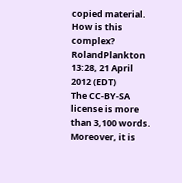copied material. How is this complex? RolandPlankton 13:28, 21 April 2012 (EDT)
The CC-BY-SA license is more than 3,100 words. Moreover, it is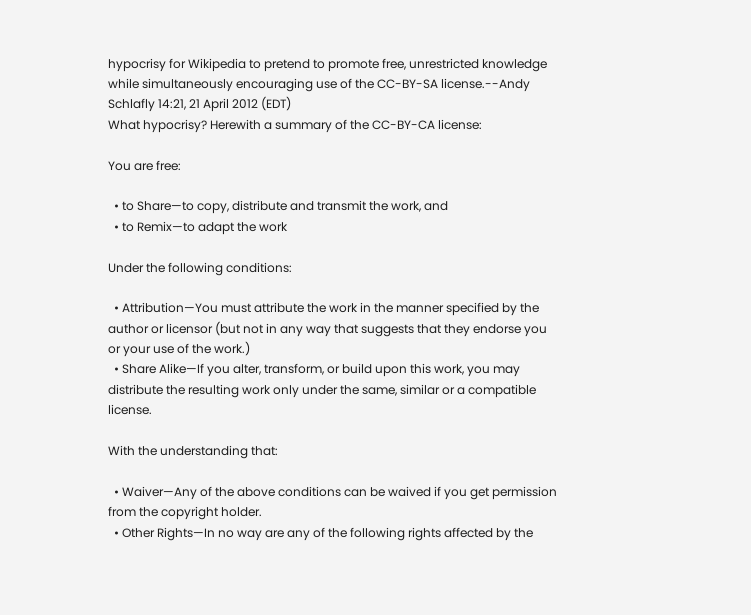hypocrisy for Wikipedia to pretend to promote free, unrestricted knowledge while simultaneously encouraging use of the CC-BY-SA license.--Andy Schlafly 14:21, 21 April 2012 (EDT)
What hypocrisy? Herewith a summary of the CC-BY-CA license:

You are free:

  • to Share—to copy, distribute and transmit the work, and
  • to Remix—to adapt the work

Under the following conditions:

  • Attribution—You must attribute the work in the manner specified by the author or licensor (but not in any way that suggests that they endorse you or your use of the work.)
  • Share Alike—If you alter, transform, or build upon this work, you may distribute the resulting work only under the same, similar or a compatible license.

With the understanding that:

  • Waiver—Any of the above conditions can be waived if you get permission from the copyright holder.
  • Other Rights—In no way are any of the following rights affected by the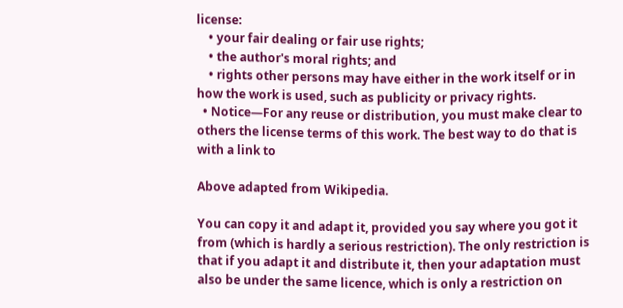license:
    • your fair dealing or fair use rights;
    • the author's moral rights; and
    • rights other persons may have either in the work itself or in how the work is used, such as publicity or privacy rights.
  • Notice—For any reuse or distribution, you must make clear to others the license terms of this work. The best way to do that is with a link to

Above adapted from Wikipedia.

You can copy it and adapt it, provided you say where you got it from (which is hardly a serious restriction). The only restriction is that if you adapt it and distribute it, then your adaptation must also be under the same licence, which is only a restriction on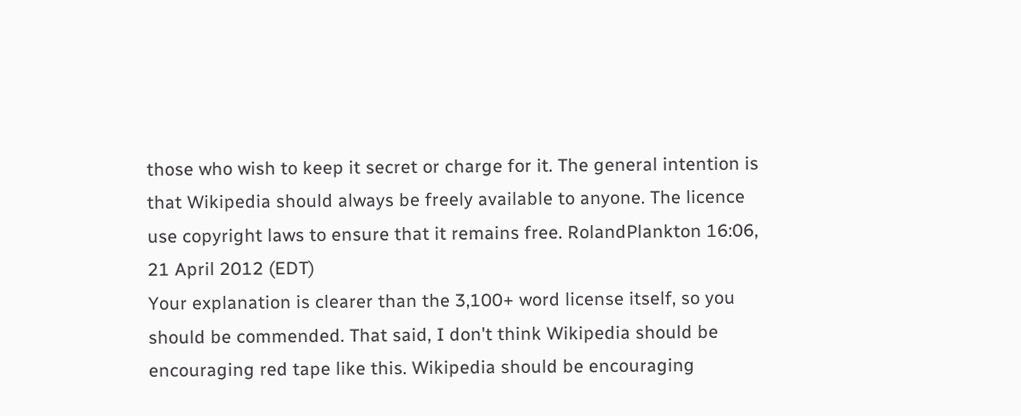those who wish to keep it secret or charge for it. The general intention is that Wikipedia should always be freely available to anyone. The licence use copyright laws to ensure that it remains free. RolandPlankton 16:06, 21 April 2012 (EDT)
Your explanation is clearer than the 3,100+ word license itself, so you should be commended. That said, I don't think Wikipedia should be encouraging red tape like this. Wikipedia should be encouraging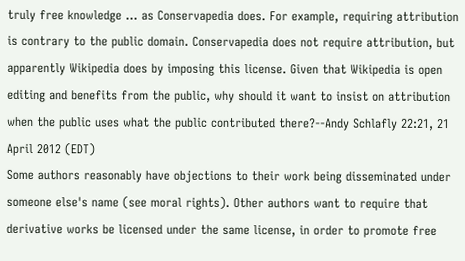truly free knowledge ... as Conservapedia does. For example, requiring attribution is contrary to the public domain. Conservapedia does not require attribution, but apparently Wikipedia does by imposing this license. Given that Wikipedia is open editing and benefits from the public, why should it want to insist on attribution when the public uses what the public contributed there?--Andy Schlafly 22:21, 21 April 2012 (EDT)
Some authors reasonably have objections to their work being disseminated under someone else's name (see moral rights). Other authors want to require that derivative works be licensed under the same license, in order to promote free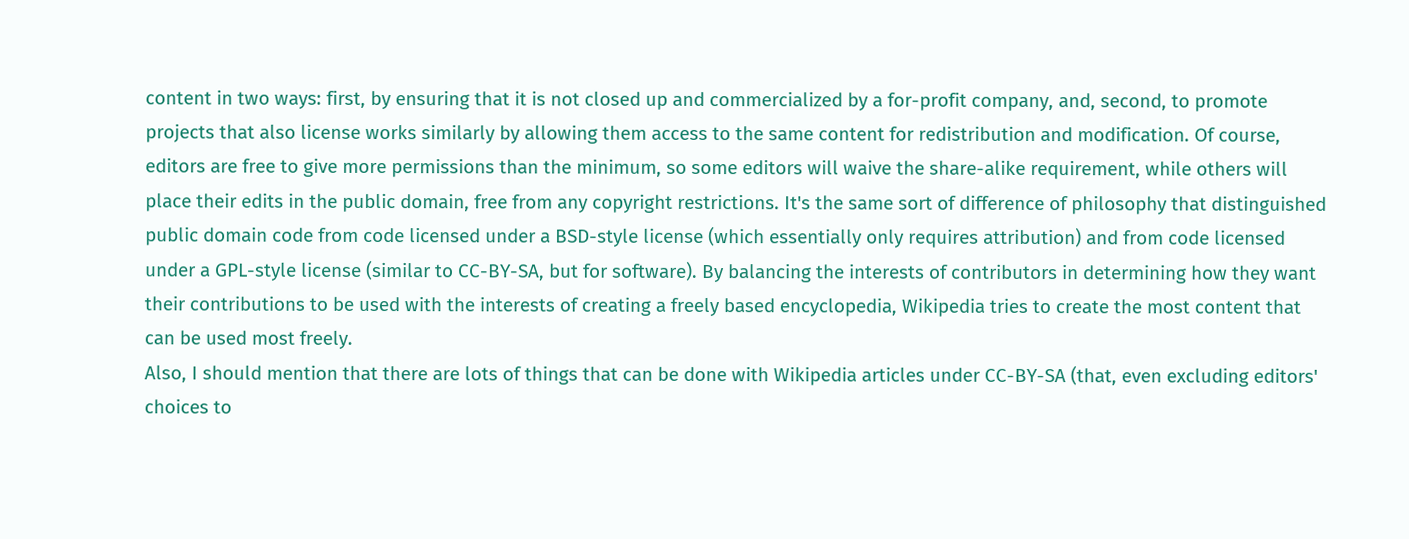content in two ways: first, by ensuring that it is not closed up and commercialized by a for-profit company, and, second, to promote projects that also license works similarly by allowing them access to the same content for redistribution and modification. Of course, editors are free to give more permissions than the minimum, so some editors will waive the share-alike requirement, while others will place their edits in the public domain, free from any copyright restrictions. It's the same sort of difference of philosophy that distinguished public domain code from code licensed under a BSD-style license (which essentially only requires attribution) and from code licensed under a GPL-style license (similar to CC-BY-SA, but for software). By balancing the interests of contributors in determining how they want their contributions to be used with the interests of creating a freely based encyclopedia, Wikipedia tries to create the most content that can be used most freely.
Also, I should mention that there are lots of things that can be done with Wikipedia articles under CC-BY-SA (that, even excluding editors' choices to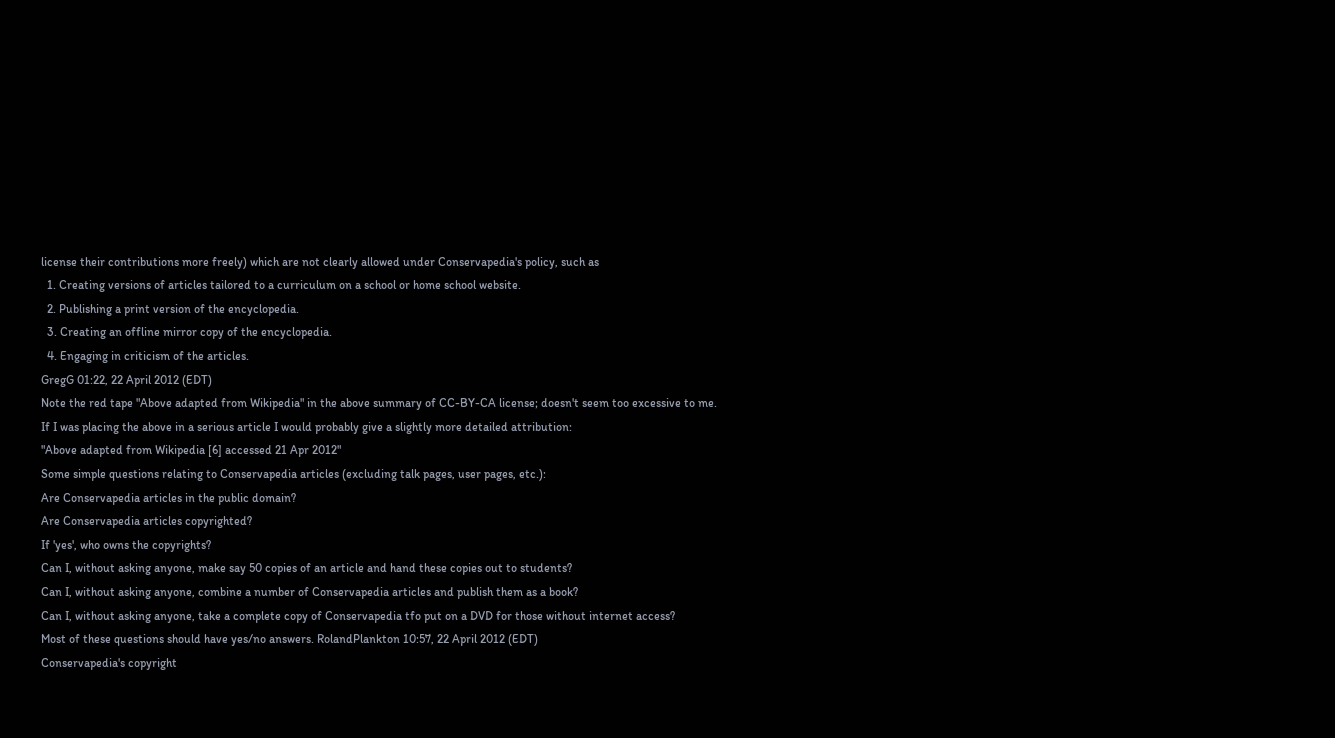license their contributions more freely) which are not clearly allowed under Conservapedia's policy, such as
  1. Creating versions of articles tailored to a curriculum on a school or home school website.
  2. Publishing a print version of the encyclopedia.
  3. Creating an offline mirror copy of the encyclopedia.
  4. Engaging in criticism of the articles.
GregG 01:22, 22 April 2012 (EDT)
Note the red tape "Above adapted from Wikipedia" in the above summary of CC-BY-CA license; doesn't seem too excessive to me.
If I was placing the above in a serious article I would probably give a slightly more detailed attribution:
"Above adapted from Wikipedia [6] accessed 21 Apr 2012"
Some simple questions relating to Conservapedia articles (excluding talk pages, user pages, etc.):
Are Conservapedia articles in the public domain?
Are Conservapedia articles copyrighted?
If 'yes', who owns the copyrights?
Can I, without asking anyone, make say 50 copies of an article and hand these copies out to students?
Can I, without asking anyone, combine a number of Conservapedia articles and publish them as a book?
Can I, without asking anyone, take a complete copy of Conservapedia tfo put on a DVD for those without internet access?
Most of these questions should have yes/no answers. RolandPlankton 10:57, 22 April 2012 (EDT)
Conservapedia's copyright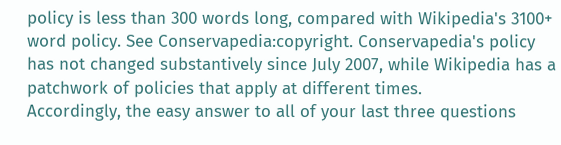policy is less than 300 words long, compared with Wikipedia's 3100+ word policy. See Conservapedia:copyright. Conservapedia's policy has not changed substantively since July 2007, while Wikipedia has a patchwork of policies that apply at different times.
Accordingly, the easy answer to all of your last three questions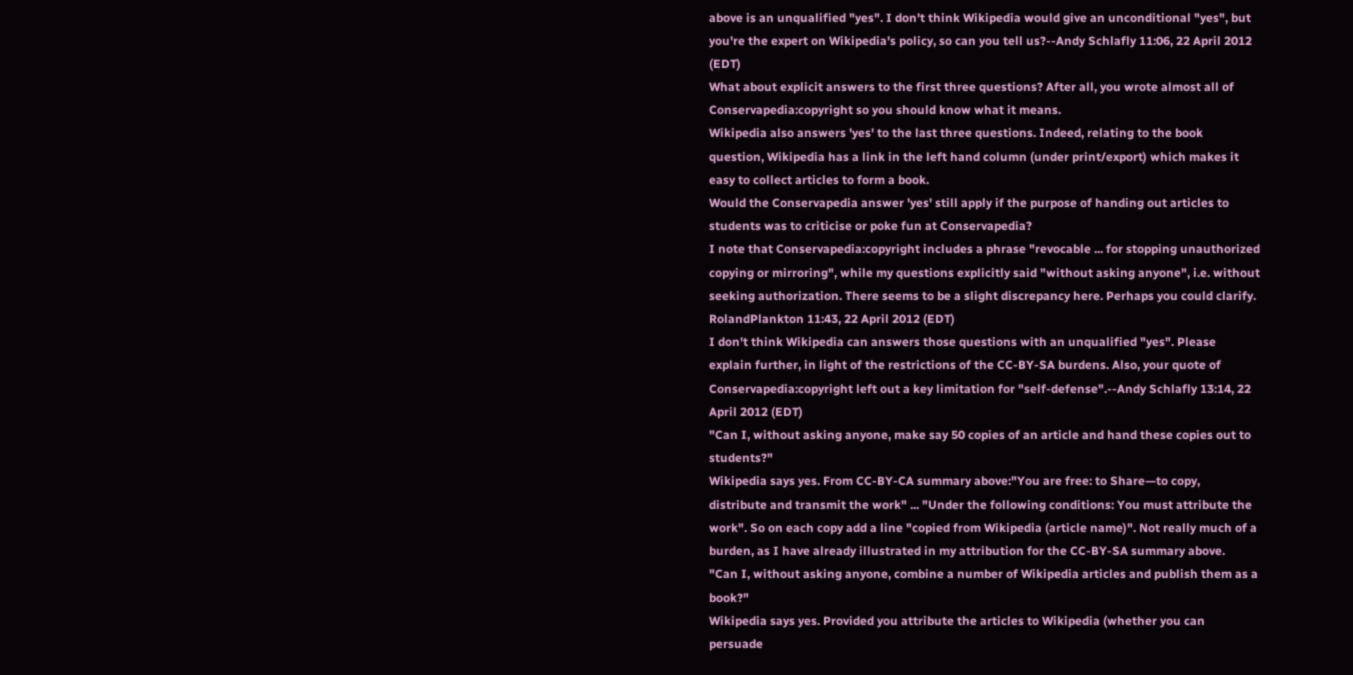above is an unqualified "yes". I don't think Wikipedia would give an unconditional "yes", but you're the expert on Wikipedia's policy, so can you tell us?--Andy Schlafly 11:06, 22 April 2012 (EDT)
What about explicit answers to the first three questions? After all, you wrote almost all of Conservapedia:copyright so you should know what it means.
Wikipedia also answers 'yes' to the last three questions. Indeed, relating to the book question, Wikipedia has a link in the left hand column (under print/export) which makes it easy to collect articles to form a book.
Would the Conservapedia answer 'yes' still apply if the purpose of handing out articles to students was to criticise or poke fun at Conservapedia?
I note that Conservapedia:copyright includes a phrase "revocable ... for stopping unauthorized copying or mirroring", while my questions explicitly said "without asking anyone", i.e. without seeking authorization. There seems to be a slight discrepancy here. Perhaps you could clarify. RolandPlankton 11:43, 22 April 2012 (EDT)
I don't think Wikipedia can answers those questions with an unqualified "yes". Please explain further, in light of the restrictions of the CC-BY-SA burdens. Also, your quote of Conservapedia:copyright left out a key limitation for "self-defense".--Andy Schlafly 13:14, 22 April 2012 (EDT)
"Can I, without asking anyone, make say 50 copies of an article and hand these copies out to students?"
Wikipedia says yes. From CC-BY-CA summary above:"You are free: to Share—to copy, distribute and transmit the work" ... "Under the following conditions: You must attribute the work". So on each copy add a line "copied from Wikipedia (article name)". Not really much of a burden, as I have already illustrated in my attribution for the CC-BY-SA summary above.
"Can I, without asking anyone, combine a number of Wikipedia articles and publish them as a book?"
Wikipedia says yes. Provided you attribute the articles to Wikipedia (whether you can persuade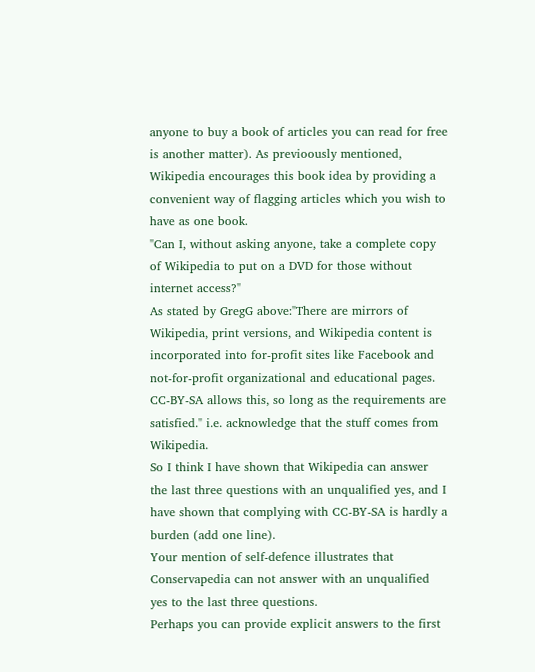anyone to buy a book of articles you can read for free is another matter). As previoously mentioned, Wikipedia encourages this book idea by providing a convenient way of flagging articles which you wish to have as one book.
"Can I, without asking anyone, take a complete copy of Wikipedia to put on a DVD for those without internet access?"
As stated by GregG above:"There are mirrors of Wikipedia, print versions, and Wikipedia content is incorporated into for-profit sites like Facebook and not-for-profit organizational and educational pages. CC-BY-SA allows this, so long as the requirements are satisfied." i.e. acknowledge that the stuff comes from Wikipedia.
So I think I have shown that Wikipedia can answer the last three questions with an unqualified yes, and I have shown that complying with CC-BY-SA is hardly a burden (add one line).
Your mention of self-defence illustrates that Conservapedia can not answer with an unqualified yes to the last three questions.
Perhaps you can provide explicit answers to the first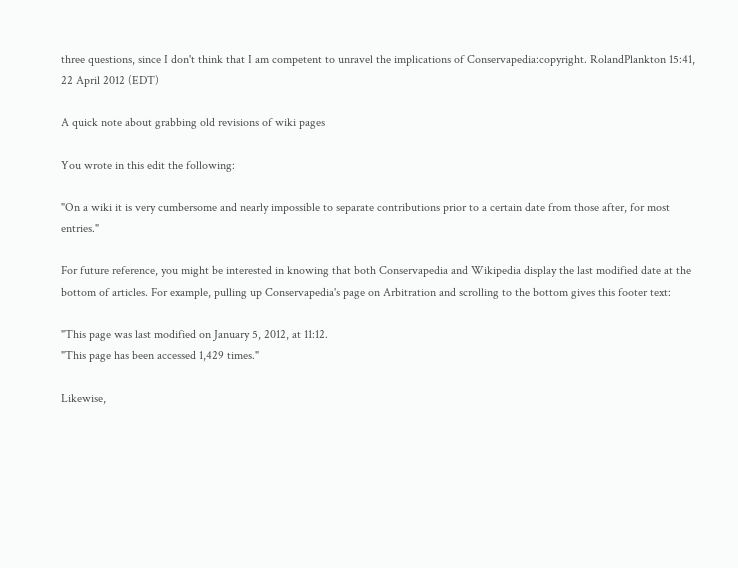three questions, since I don't think that I am competent to unravel the implications of Conservapedia:copyright. RolandPlankton 15:41, 22 April 2012 (EDT)

A quick note about grabbing old revisions of wiki pages

You wrote in this edit the following:

"On a wiki it is very cumbersome and nearly impossible to separate contributions prior to a certain date from those after, for most entries."

For future reference, you might be interested in knowing that both Conservapedia and Wikipedia display the last modified date at the bottom of articles. For example, pulling up Conservapedia's page on Arbitration and scrolling to the bottom gives this footer text:

"This page was last modified on January 5, 2012, at 11:12.
"This page has been accessed 1,429 times."

Likewise,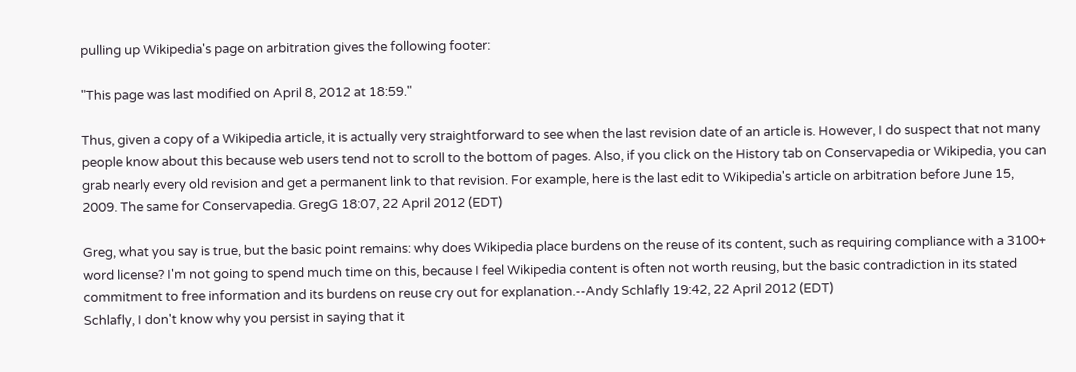pulling up Wikipedia's page on arbitration gives the following footer:

"This page was last modified on April 8, 2012 at 18:59."

Thus, given a copy of a Wikipedia article, it is actually very straightforward to see when the last revision date of an article is. However, I do suspect that not many people know about this because web users tend not to scroll to the bottom of pages. Also, if you click on the History tab on Conservapedia or Wikipedia, you can grab nearly every old revision and get a permanent link to that revision. For example, here is the last edit to Wikipedia's article on arbitration before June 15, 2009. The same for Conservapedia. GregG 18:07, 22 April 2012 (EDT)

Greg, what you say is true, but the basic point remains: why does Wikipedia place burdens on the reuse of its content, such as requiring compliance with a 3100+ word license? I'm not going to spend much time on this, because I feel Wikipedia content is often not worth reusing, but the basic contradiction in its stated commitment to free information and its burdens on reuse cry out for explanation.--Andy Schlafly 19:42, 22 April 2012 (EDT)
Schlafly, I don't know why you persist in saying that it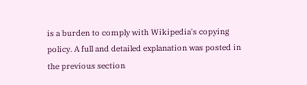is a burden to comply with Wikipedia's copying policy. A full and detailed explanation was posted in the previous section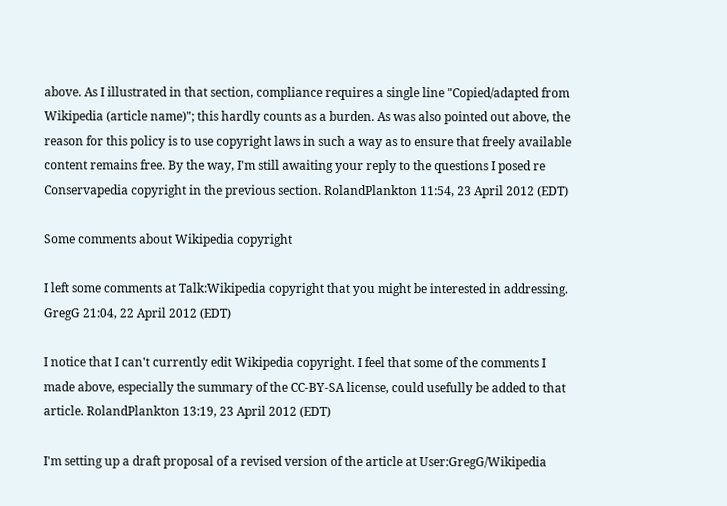above. As I illustrated in that section, compliance requires a single line "Copied/adapted from Wikipedia (article name)"; this hardly counts as a burden. As was also pointed out above, the reason for this policy is to use copyright laws in such a way as to ensure that freely available content remains free. By the way, I'm still awaiting your reply to the questions I posed re Conservapedia copyright in the previous section. RolandPlankton 11:54, 23 April 2012 (EDT)

Some comments about Wikipedia copyright

I left some comments at Talk:Wikipedia copyright that you might be interested in addressing. GregG 21:04, 22 April 2012 (EDT)

I notice that I can't currently edit Wikipedia copyright. I feel that some of the comments I made above, especially the summary of the CC-BY-SA license, could usefully be added to that article. RolandPlankton 13:19, 23 April 2012 (EDT)

I'm setting up a draft proposal of a revised version of the article at User:GregG/Wikipedia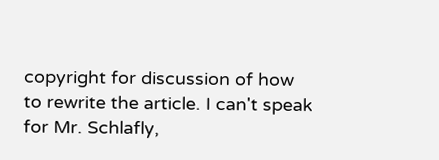copyright for discussion of how to rewrite the article. I can't speak for Mr. Schlafly,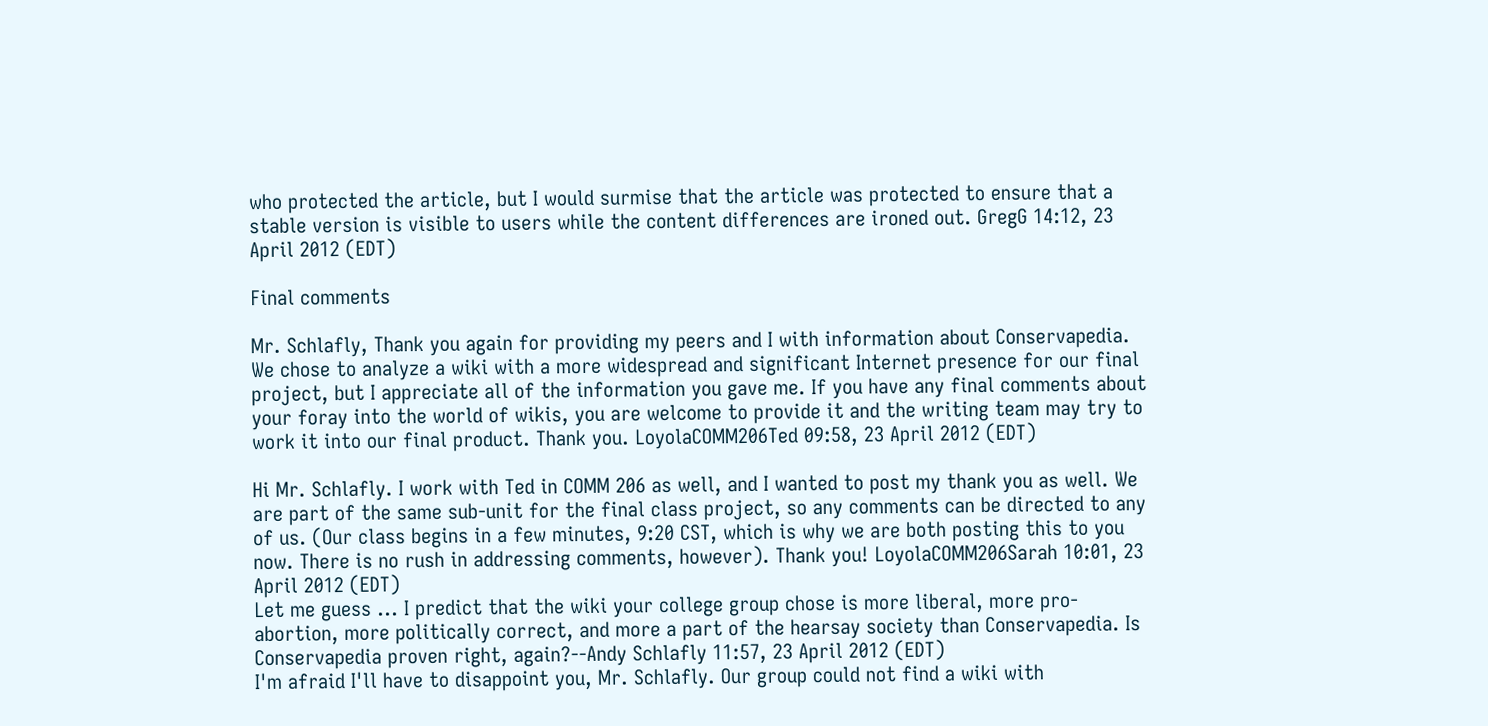who protected the article, but I would surmise that the article was protected to ensure that a stable version is visible to users while the content differences are ironed out. GregG 14:12, 23 April 2012 (EDT)

Final comments

Mr. Schlafly, Thank you again for providing my peers and I with information about Conservapedia. We chose to analyze a wiki with a more widespread and significant Internet presence for our final project, but I appreciate all of the information you gave me. If you have any final comments about your foray into the world of wikis, you are welcome to provide it and the writing team may try to work it into our final product. Thank you. LoyolaCOMM206Ted 09:58, 23 April 2012 (EDT)

Hi Mr. Schlafly. I work with Ted in COMM 206 as well, and I wanted to post my thank you as well. We are part of the same sub-unit for the final class project, so any comments can be directed to any of us. (Our class begins in a few minutes, 9:20 CST, which is why we are both posting this to you now. There is no rush in addressing comments, however). Thank you! LoyolaCOMM206Sarah 10:01, 23 April 2012 (EDT)
Let me guess ... I predict that the wiki your college group chose is more liberal, more pro-abortion, more politically correct, and more a part of the hearsay society than Conservapedia. Is Conservapedia proven right, again?--Andy Schlafly 11:57, 23 April 2012 (EDT)
I'm afraid I'll have to disappoint you, Mr. Schlafly. Our group could not find a wiki with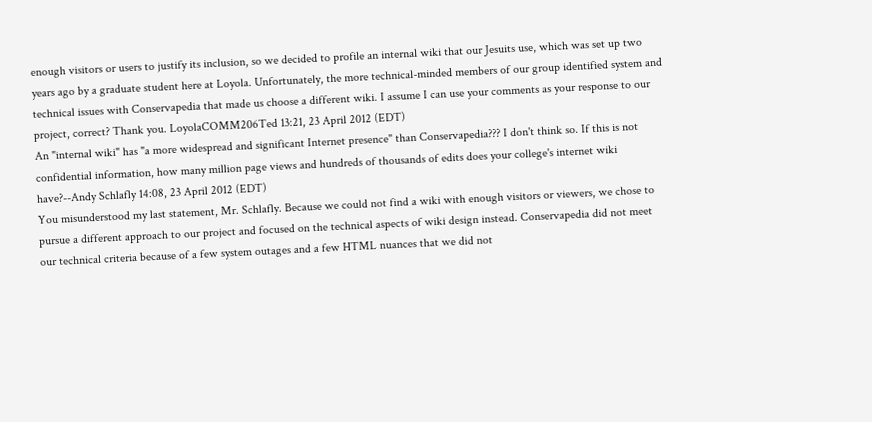enough visitors or users to justify its inclusion, so we decided to profile an internal wiki that our Jesuits use, which was set up two years ago by a graduate student here at Loyola. Unfortunately, the more technical-minded members of our group identified system and technical issues with Conservapedia that made us choose a different wiki. I assume I can use your comments as your response to our project, correct? Thank you. LoyolaCOMM206Ted 13:21, 23 April 2012 (EDT)
An "internal wiki" has "a more widespread and significant Internet presence" than Conservapedia??? I don't think so. If this is not confidential information, how many million page views and hundreds of thousands of edits does your college's internet wiki have?--Andy Schlafly 14:08, 23 April 2012 (EDT)
You misunderstood my last statement, Mr. Schlafly. Because we could not find a wiki with enough visitors or viewers, we chose to pursue a different approach to our project and focused on the technical aspects of wiki design instead. Conservapedia did not meet our technical criteria because of a few system outages and a few HTML nuances that we did not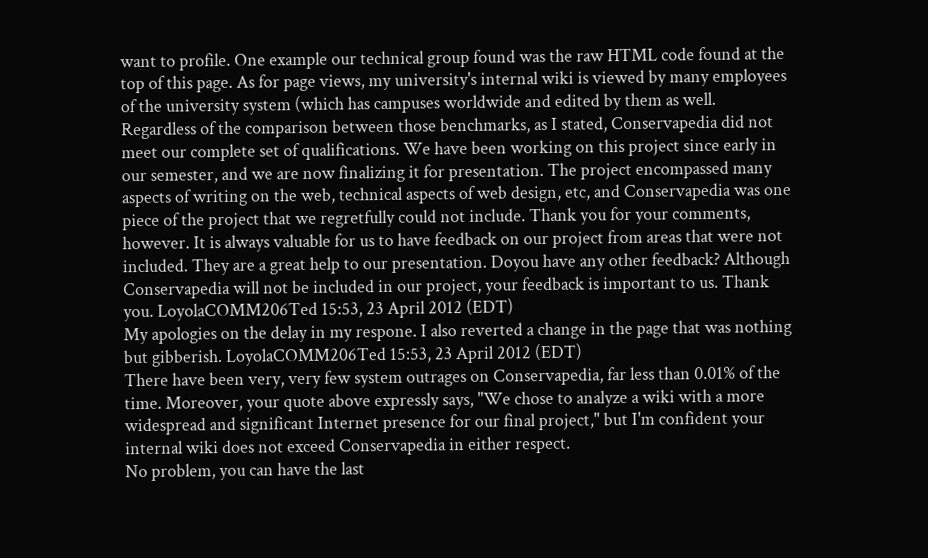want to profile. One example our technical group found was the raw HTML code found at the top of this page. As for page views, my university's internal wiki is viewed by many employees of the university system (which has campuses worldwide and edited by them as well.
Regardless of the comparison between those benchmarks, as I stated, Conservapedia did not meet our complete set of qualifications. We have been working on this project since early in our semester, and we are now finalizing it for presentation. The project encompassed many aspects of writing on the web, technical aspects of web design, etc, and Conservapedia was one piece of the project that we regretfully could not include. Thank you for your comments, however. It is always valuable for us to have feedback on our project from areas that were not included. They are a great help to our presentation. Doyou have any other feedback? Although Conservapedia will not be included in our project, your feedback is important to us. Thank you. LoyolaCOMM206Ted 15:53, 23 April 2012 (EDT)
My apologies on the delay in my respone. I also reverted a change in the page that was nothing but gibberish. LoyolaCOMM206Ted 15:53, 23 April 2012 (EDT)
There have been very, very few system outrages on Conservapedia, far less than 0.01% of the time. Moreover, your quote above expressly says, "We chose to analyze a wiki with a more widespread and significant Internet presence for our final project," but I'm confident your internal wiki does not exceed Conservapedia in either respect.
No problem, you can have the last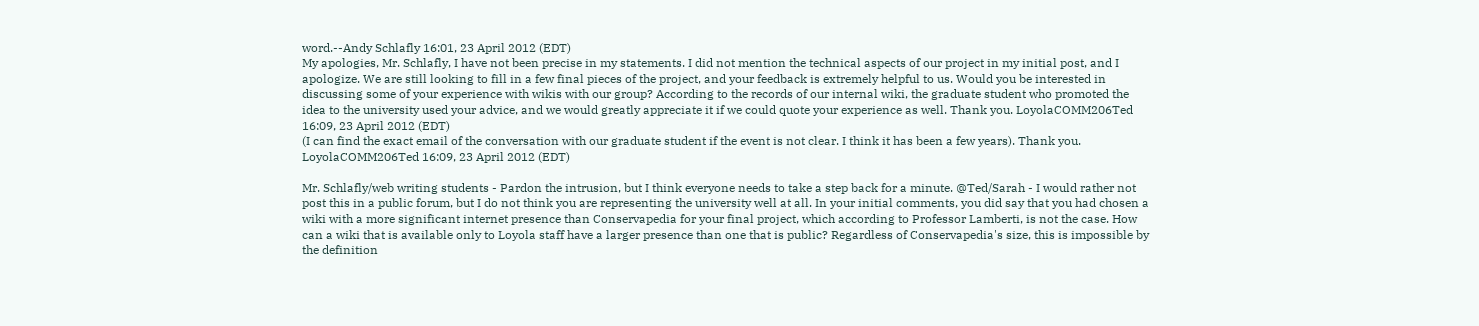word.--Andy Schlafly 16:01, 23 April 2012 (EDT)
My apologies, Mr. Schlafly, I have not been precise in my statements. I did not mention the technical aspects of our project in my initial post, and I apologize. We are still looking to fill in a few final pieces of the project, and your feedback is extremely helpful to us. Would you be interested in discussing some of your experience with wikis with our group? According to the records of our internal wiki, the graduate student who promoted the idea to the university used your advice, and we would greatly appreciate it if we could quote your experience as well. Thank you. LoyolaCOMM206Ted 16:09, 23 April 2012 (EDT)
(I can find the exact email of the conversation with our graduate student if the event is not clear. I think it has been a few years). Thank you. LoyolaCOMM206Ted 16:09, 23 April 2012 (EDT)

Mr. Schlafly/web writing students - Pardon the intrusion, but I think everyone needs to take a step back for a minute. @Ted/Sarah - I would rather not post this in a public forum, but I do not think you are representing the university well at all. In your initial comments, you did say that you had chosen a wiki with a more significant internet presence than Conservapedia for your final project, which according to Professor Lamberti, is not the case. How can a wiki that is available only to Loyola staff have a larger presence than one that is public? Regardless of Conservapedia's size, this is impossible by the definition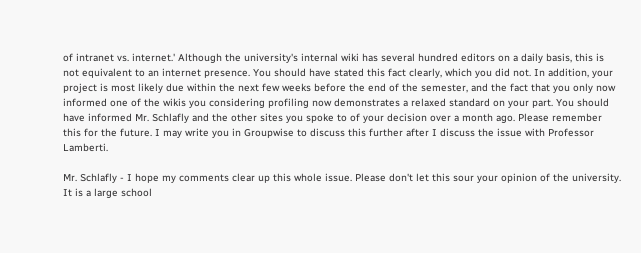of intranet vs. internet.' Although the university's internal wiki has several hundred editors on a daily basis, this is not equivalent to an internet presence. You should have stated this fact clearly, which you did not. In addition, your project is most likely due within the next few weeks before the end of the semester, and the fact that you only now informed one of the wikis you considering profiling now demonstrates a relaxed standard on your part. You should have informed Mr. Schlafly and the other sites you spoke to of your decision over a month ago. Please remember this for the future. I may write you in Groupwise to discuss this further after I discuss the issue with Professor Lamberti.

Mr. Schlafly - I hope my comments clear up this whole issue. Please don't let this sour your opinion of the university. It is a large school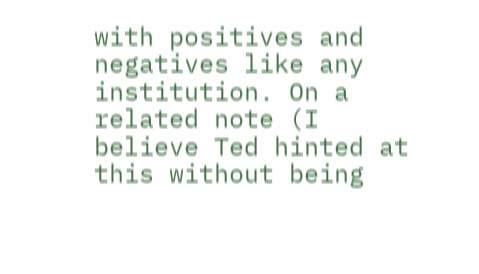with positives and negatives like any institution. On a related note (I believe Ted hinted at this without being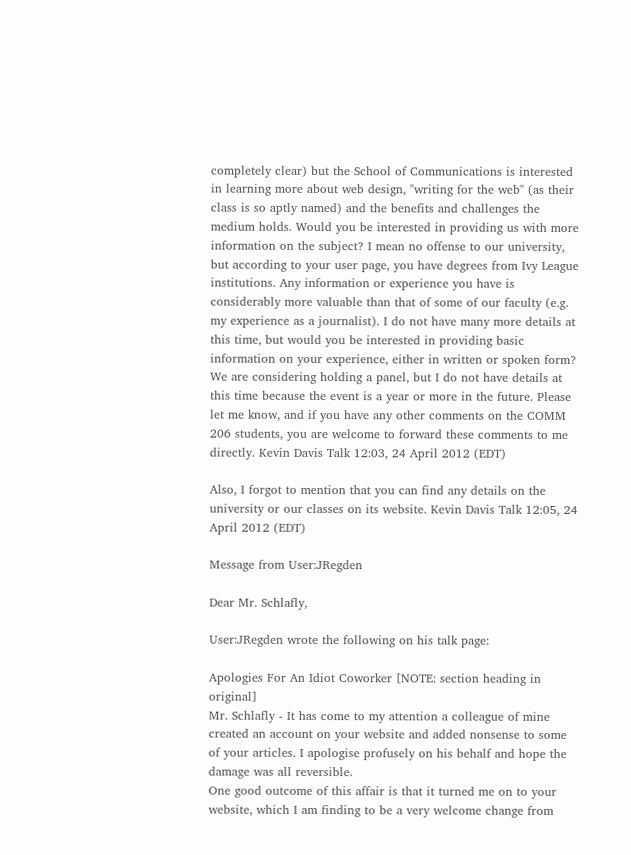completely clear) but the School of Communications is interested in learning more about web design, "writing for the web" (as their class is so aptly named) and the benefits and challenges the medium holds. Would you be interested in providing us with more information on the subject? I mean no offense to our university, but according to your user page, you have degrees from Ivy League institutions. Any information or experience you have is considerably more valuable than that of some of our faculty (e.g. my experience as a journalist). I do not have many more details at this time, but would you be interested in providing basic information on your experience, either in written or spoken form? We are considering holding a panel, but I do not have details at this time because the event is a year or more in the future. Please let me know, and if you have any other comments on the COMM 206 students, you are welcome to forward these comments to me directly. Kevin Davis Talk 12:03, 24 April 2012 (EDT)

Also, I forgot to mention that you can find any details on the university or our classes on its website. Kevin Davis Talk 12:05, 24 April 2012 (EDT)

Message from User:JRegden

Dear Mr. Schlafly,

User:JRegden wrote the following on his talk page:

Apologies For An Idiot Coworker [NOTE: section heading in original]
Mr. Schlafly - It has come to my attention a colleague of mine created an account on your website and added nonsense to some of your articles. I apologise profusely on his behalf and hope the damage was all reversible.
One good outcome of this affair is that it turned me on to your website, which I am finding to be a very welcome change from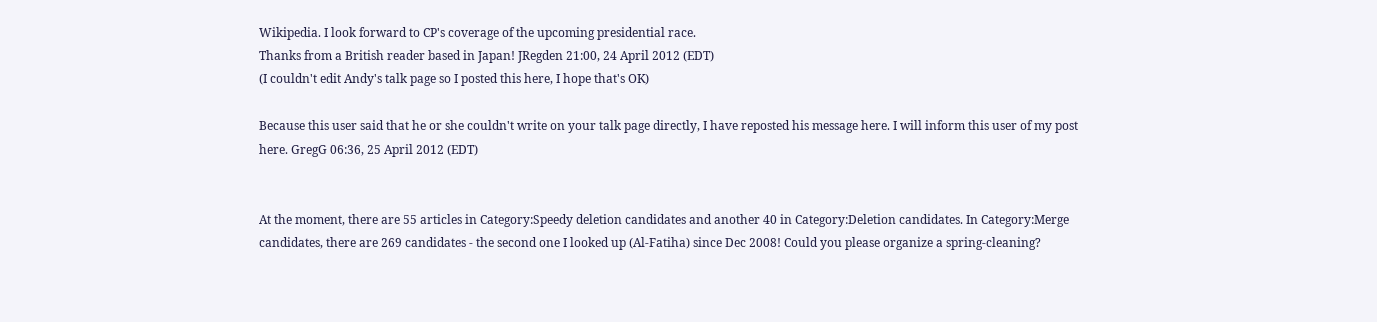Wikipedia. I look forward to CP's coverage of the upcoming presidential race.
Thanks from a British reader based in Japan! JRegden 21:00, 24 April 2012 (EDT)
(I couldn't edit Andy's talk page so I posted this here, I hope that's OK)

Because this user said that he or she couldn't write on your talk page directly, I have reposted his message here. I will inform this user of my post here. GregG 06:36, 25 April 2012 (EDT)


At the moment, there are 55 articles in Category:Speedy deletion candidates and another 40 in Category:Deletion candidates. In Category:Merge candidates, there are 269 candidates - the second one I looked up (Al-Fatiha) since Dec 2008! Could you please organize a spring-cleaning?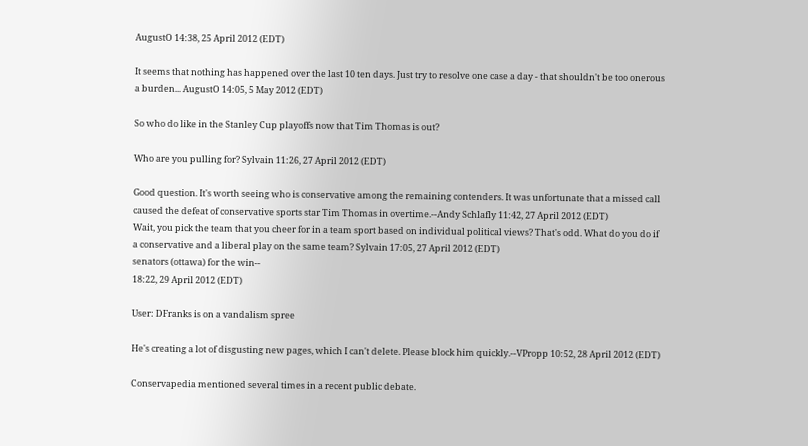AugustO 14:38, 25 April 2012 (EDT)

It seems that nothing has happened over the last 10 ten days. Just try to resolve one case a day - that shouldn't be too onerous a burden... AugustO 14:05, 5 May 2012 (EDT)

So who do like in the Stanley Cup playoffs now that Tim Thomas is out?

Who are you pulling for? Sylvain 11:26, 27 April 2012 (EDT)

Good question. It's worth seeing who is conservative among the remaining contenders. It was unfortunate that a missed call caused the defeat of conservative sports star Tim Thomas in overtime.--Andy Schlafly 11:42, 27 April 2012 (EDT)
Wait, you pick the team that you cheer for in a team sport based on individual political views? That's odd. What do you do if a conservative and a liberal play on the same team? Sylvain 17:05, 27 April 2012 (EDT)
senators (ottawa) for the win--
18:22, 29 April 2012 (EDT)

User: DFranks is on a vandalism spree

He's creating a lot of disgusting new pages, which I can't delete. Please block him quickly.--VPropp 10:52, 28 April 2012 (EDT)

Conservapedia mentioned several times in a recent public debate.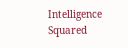Intelligence Squared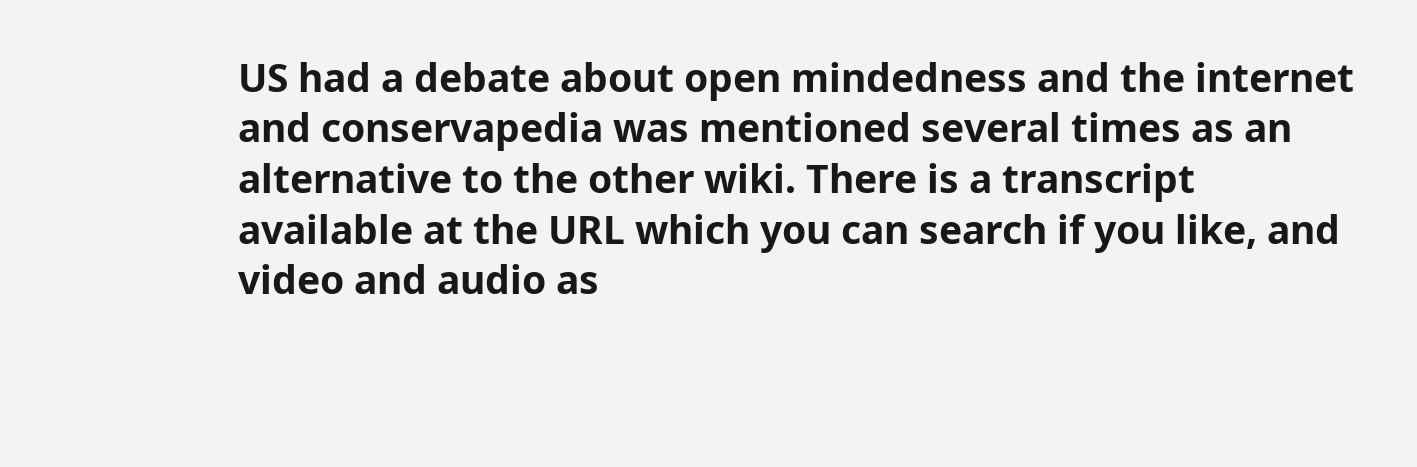US had a debate about open mindedness and the internet and conservapedia was mentioned several times as an alternative to the other wiki. There is a transcript available at the URL which you can search if you like, and video and audio as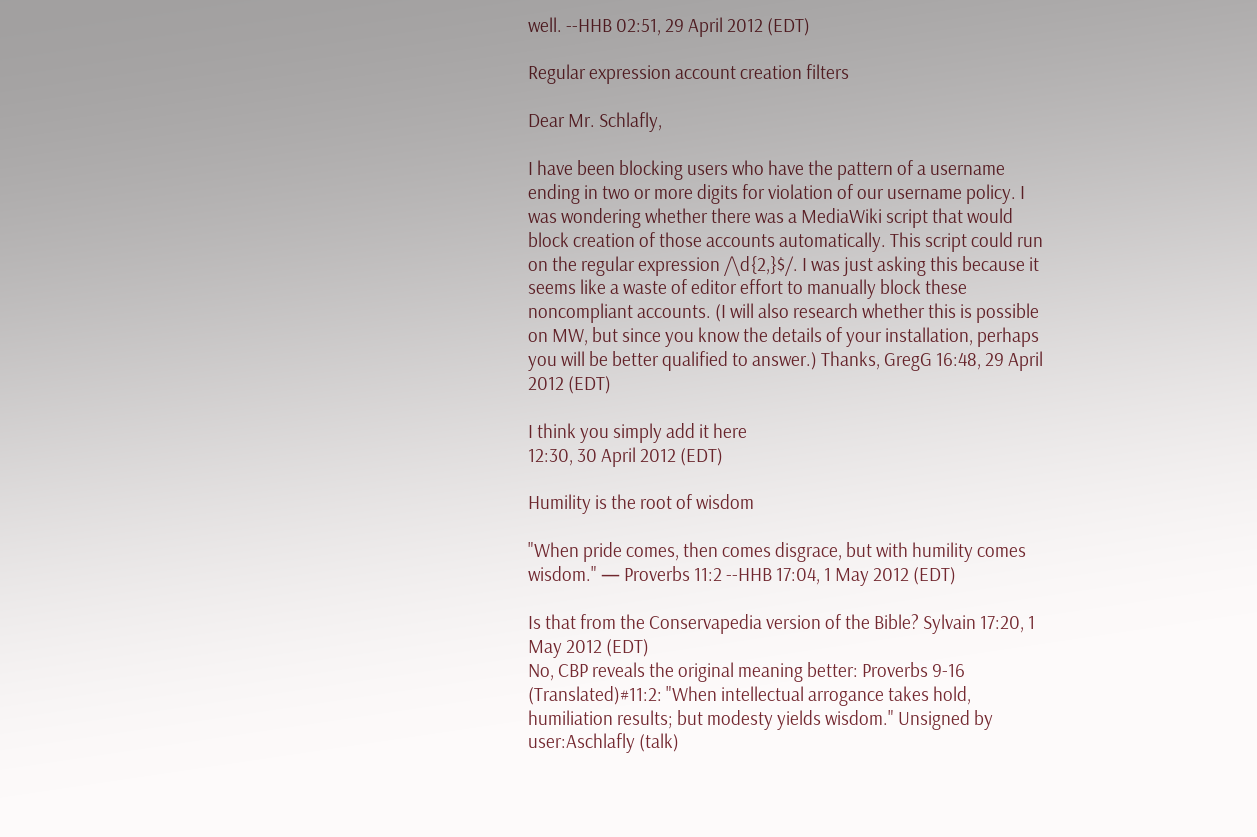well. --HHB 02:51, 29 April 2012 (EDT)

Regular expression account creation filters

Dear Mr. Schlafly,

I have been blocking users who have the pattern of a username ending in two or more digits for violation of our username policy. I was wondering whether there was a MediaWiki script that would block creation of those accounts automatically. This script could run on the regular expression /\d{2,}$/. I was just asking this because it seems like a waste of editor effort to manually block these noncompliant accounts. (I will also research whether this is possible on MW, but since you know the details of your installation, perhaps you will be better qualified to answer.) Thanks, GregG 16:48, 29 April 2012 (EDT)

I think you simply add it here
12:30, 30 April 2012 (EDT)

Humility is the root of wisdom

"When pride comes, then comes disgrace, but with humility comes wisdom." — Proverbs 11:2 --HHB 17:04, 1 May 2012 (EDT)

Is that from the Conservapedia version of the Bible? Sylvain 17:20, 1 May 2012 (EDT)
No, CBP reveals the original meaning better: Proverbs 9-16 (Translated)#11:2: "When intellectual arrogance takes hold, humiliation results; but modesty yields wisdom." Unsigned by user:Aschlafly (talk)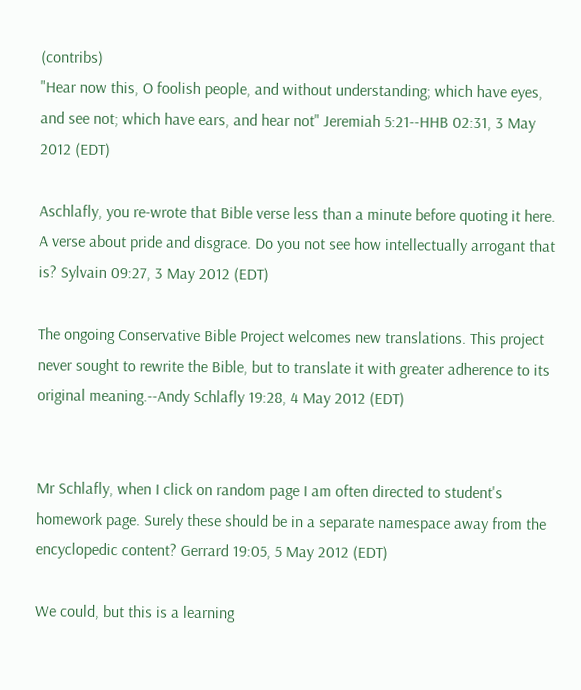(contribs)
"Hear now this, O foolish people, and without understanding; which have eyes, and see not; which have ears, and hear not" Jeremiah 5:21--HHB 02:31, 3 May 2012 (EDT)

Aschlafly, you re-wrote that Bible verse less than a minute before quoting it here. A verse about pride and disgrace. Do you not see how intellectually arrogant that is? Sylvain 09:27, 3 May 2012 (EDT)

The ongoing Conservative Bible Project welcomes new translations. This project never sought to rewrite the Bible, but to translate it with greater adherence to its original meaning.--Andy Schlafly 19:28, 4 May 2012 (EDT)


Mr Schlafly, when I click on random page I am often directed to student's homework page. Surely these should be in a separate namespace away from the encyclopedic content? Gerrard 19:05, 5 May 2012 (EDT)

We could, but this is a learning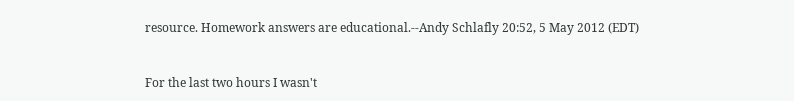resource. Homework answers are educational.--Andy Schlafly 20:52, 5 May 2012 (EDT)


For the last two hours I wasn't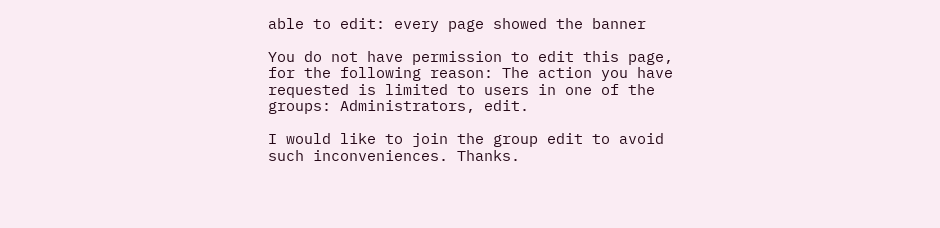able to edit: every page showed the banner

You do not have permission to edit this page, for the following reason: The action you have requested is limited to users in one of the groups: Administrators, edit.

I would like to join the group edit to avoid such inconveniences. Thanks.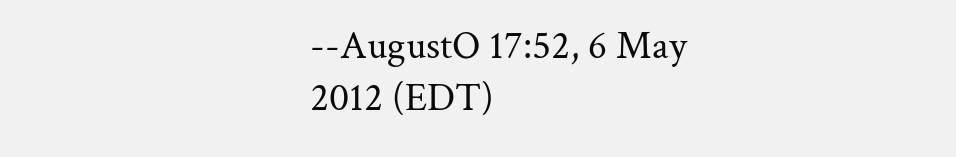--AugustO 17:52, 6 May 2012 (EDT)